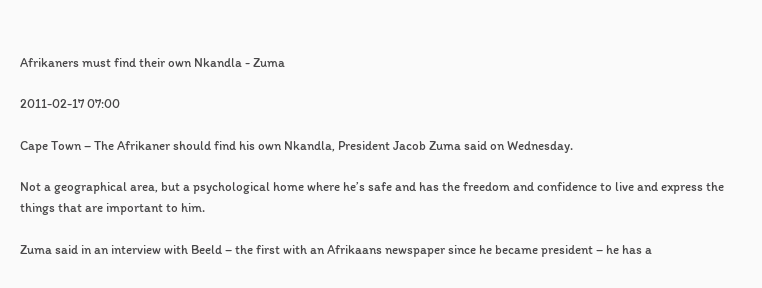Afrikaners must find their own Nkandla - Zuma

2011-02-17 07:00

Cape Town – The Afrikaner should find his own Nkandla, President Jacob Zuma said on Wednesday.

Not a geographical area, but a psychological home where he’s safe and has the freedom and confidence to live and express the things that are important to him.

Zuma said in an interview with Beeld – the first with an Afrikaans newspaper since he became president – he has a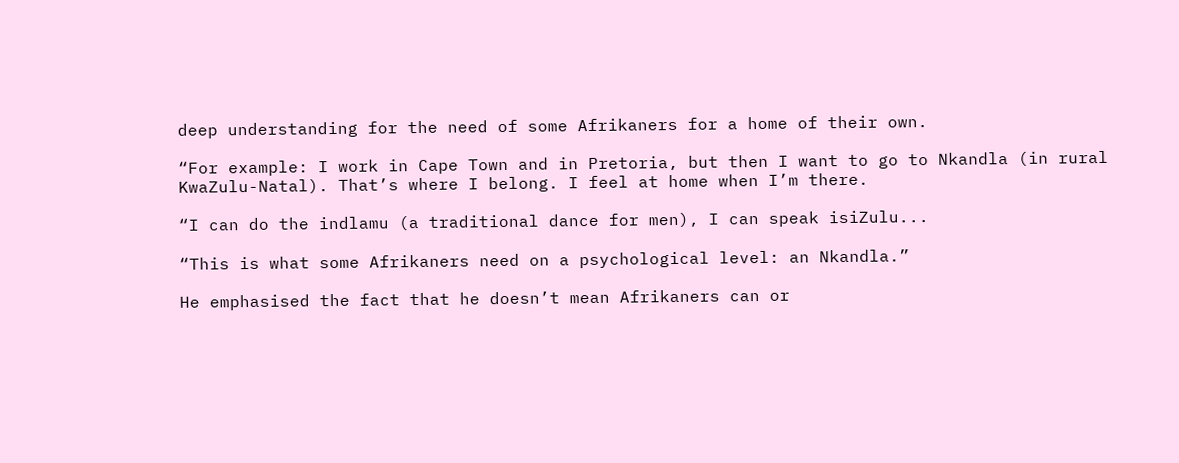deep understanding for the need of some Afrikaners for a home of their own.

“For example: I work in Cape Town and in Pretoria, but then I want to go to Nkandla (in rural KwaZulu-Natal). That’s where I belong. I feel at home when I’m there.

“I can do the indlamu (a traditional dance for men), I can speak isiZulu...

“This is what some Afrikaners need on a psychological level: an Nkandla.”

He emphasised the fact that he doesn’t mean Afrikaners can or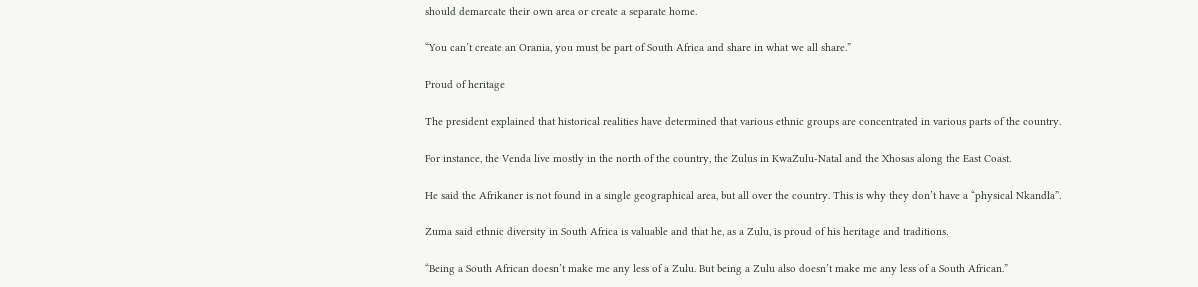should demarcate their own area or create a separate home.

“You can’t create an Orania, you must be part of South Africa and share in what we all share.”

Proud of heritage

The president explained that historical realities have determined that various ethnic groups are concentrated in various parts of the country.

For instance, the Venda live mostly in the north of the country, the Zulus in KwaZulu-Natal and the Xhosas along the East Coast.

He said the Afrikaner is not found in a single geographical area, but all over the country. This is why they don’t have a “physical Nkandla”.

Zuma said ethnic diversity in South Africa is valuable and that he, as a Zulu, is proud of his heritage and traditions.

“Being a South African doesn’t make me any less of a Zulu. But being a Zulu also doesn’t make me any less of a South African.”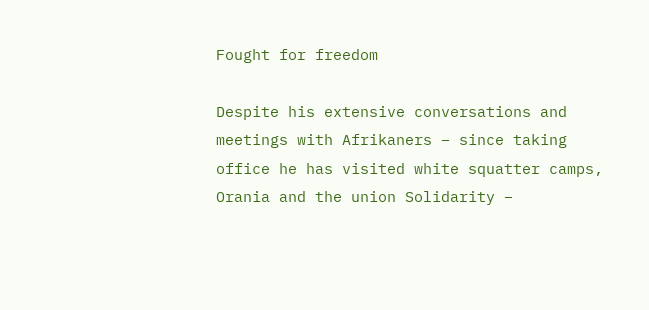Fought for freedom

Despite his extensive conversations and meetings with Afrikaners – since taking office he has visited white squatter camps, Orania and the union Solidarity –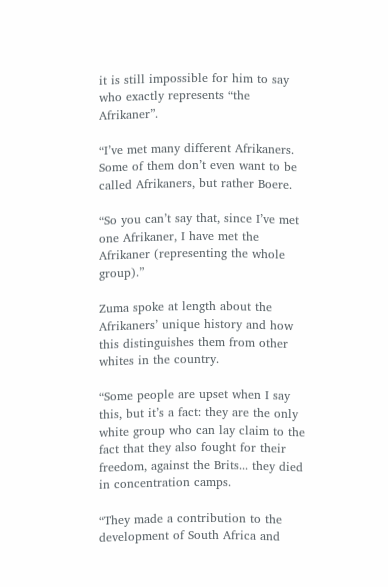it is still impossible for him to say who exactly represents “the Afrikaner”.

“I’ve met many different Afrikaners. Some of them don’t even want to be called Afrikaners, but rather Boere.

“So you can’t say that, since I’ve met one Afrikaner, I have met the Afrikaner (representing the whole group).”

Zuma spoke at length about the Afrikaners’ unique history and how this distinguishes them from other whites in the country.

“Some people are upset when I say this, but it’s a fact: they are the only white group who can lay claim to the fact that they also fought for their freedom, against the Brits... they died in concentration camps.

“They made a contribution to the development of South Africa and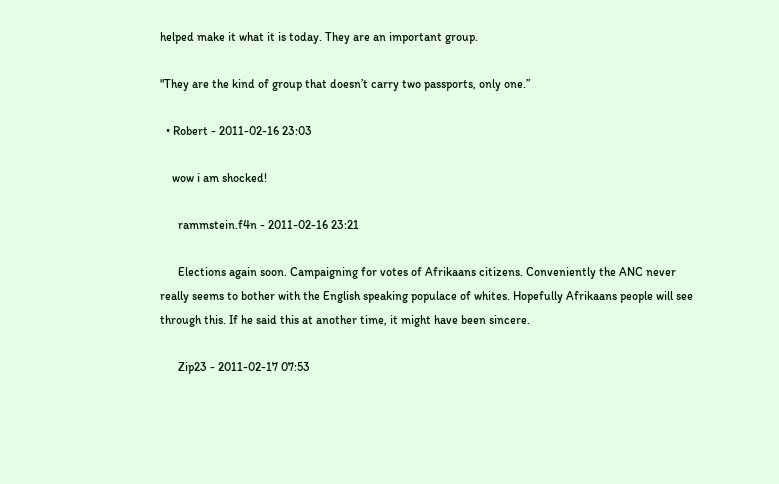helped make it what it is today. They are an important group.

"They are the kind of group that doesn’t carry two passports, only one.”

  • Robert - 2011-02-16 23:03

    wow i am shocked!

      rammstein.f4n - 2011-02-16 23:21

      Elections again soon. Campaigning for votes of Afrikaans citizens. Conveniently the ANC never really seems to bother with the English speaking populace of whites. Hopefully Afrikaans people will see through this. If he said this at another time, it might have been sincere.

      Zip23 - 2011-02-17 07:53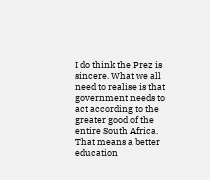I do think the Prez is sincere. What we all need to realise is that government needs to act according to the greater good of the entire South Africa. That means a better education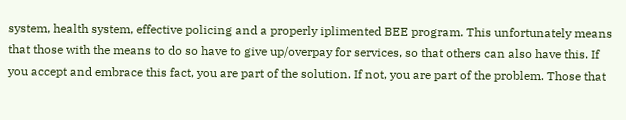system, health system, effective policing and a properly iplimented BEE program. This unfortunately means that those with the means to do so have to give up/overpay for services, so that others can also have this. If you accept and embrace this fact, you are part of the solution. If not, you are part of the problem. Those that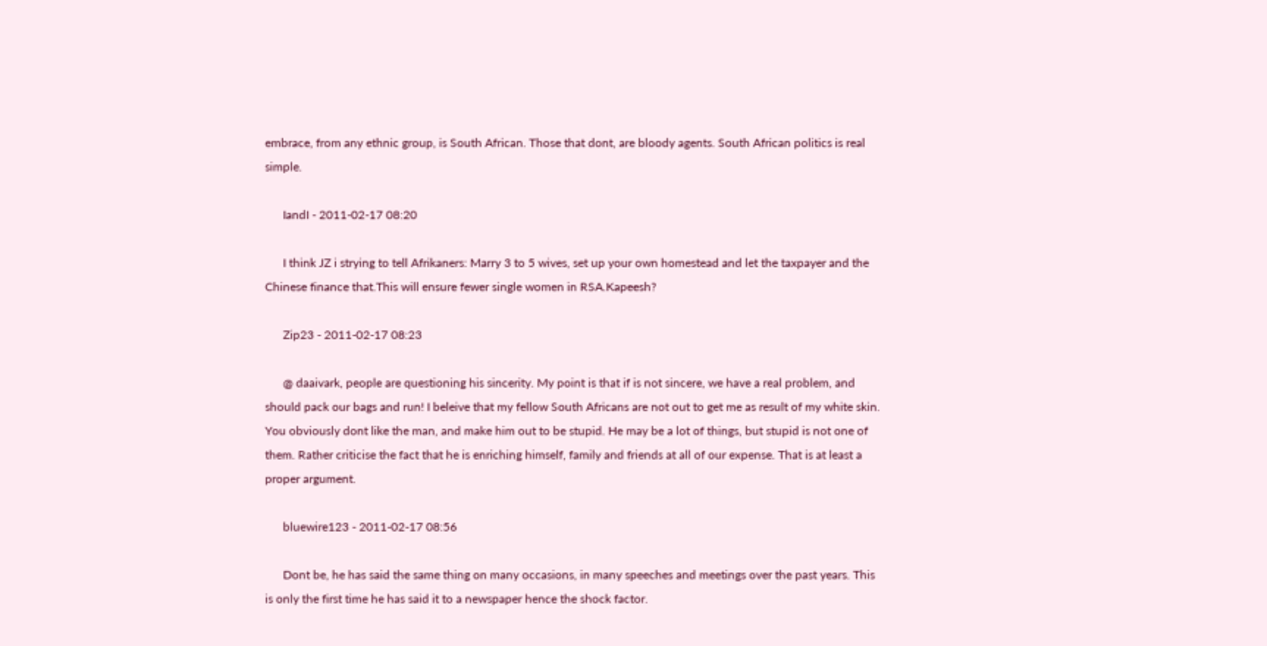embrace, from any ethnic group, is South African. Those that dont, are bloody agents. South African politics is real simple.

      IandI - 2011-02-17 08:20

      I think JZ i strying to tell Afrikaners: Marry 3 to 5 wives, set up your own homestead and let the taxpayer and the Chinese finance that.This will ensure fewer single women in RSA.Kapeesh?

      Zip23 - 2011-02-17 08:23

      @ daaivark, people are questioning his sincerity. My point is that if is not sincere, we have a real problem, and should pack our bags and run! I beleive that my fellow South Africans are not out to get me as result of my white skin. You obviously dont like the man, and make him out to be stupid. He may be a lot of things, but stupid is not one of them. Rather criticise the fact that he is enriching himself, family and friends at all of our expense. That is at least a proper argument.

      bluewire123 - 2011-02-17 08:56

      Dont be, he has said the same thing on many occasions, in many speeches and meetings over the past years. This is only the first time he has said it to a newspaper hence the shock factor.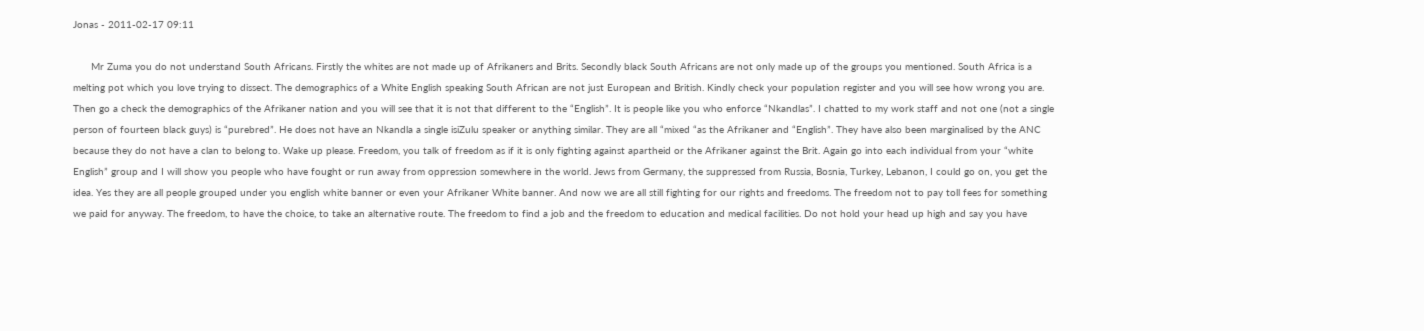Jonas - 2011-02-17 09:11

      Mr Zuma you do not understand South Africans. Firstly the whites are not made up of Afrikaners and Brits. Secondly black South Africans are not only made up of the groups you mentioned. South Africa is a melting pot which you love trying to dissect. The demographics of a White English speaking South African are not just European and British. Kindly check your population register and you will see how wrong you are. Then go a check the demographics of the Afrikaner nation and you will see that it is not that different to the “English”. It is people like you who enforce “Nkandlas”. I chatted to my work staff and not one (not a single person of fourteen black guys) is “purebred”. He does not have an Nkandla a single isiZulu speaker or anything similar. They are all “mixed “as the Afrikaner and “English”. They have also been marginalised by the ANC because they do not have a clan to belong to. Wake up please. Freedom, you talk of freedom as if it is only fighting against apartheid or the Afrikaner against the Brit. Again go into each individual from your “white English” group and I will show you people who have fought or run away from oppression somewhere in the world. Jews from Germany, the suppressed from Russia, Bosnia, Turkey, Lebanon, I could go on, you get the idea. Yes they are all people grouped under you english white banner or even your Afrikaner White banner. And now we are all still fighting for our rights and freedoms. The freedom not to pay toll fees for something we paid for anyway. The freedom, to have the choice, to take an alternative route. The freedom to find a job and the freedom to education and medical facilities. Do not hold your head up high and say you have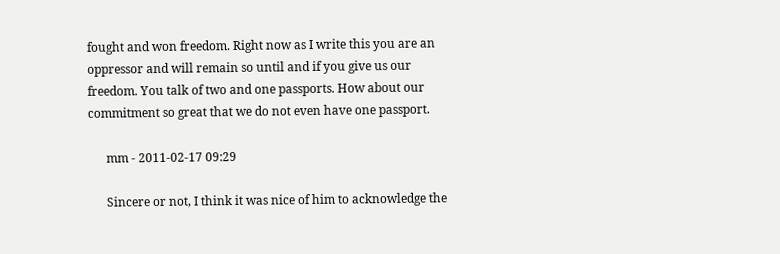fought and won freedom. Right now as I write this you are an oppressor and will remain so until and if you give us our freedom. You talk of two and one passports. How about our commitment so great that we do not even have one passport.

      mm - 2011-02-17 09:29

      Sincere or not, I think it was nice of him to acknowledge the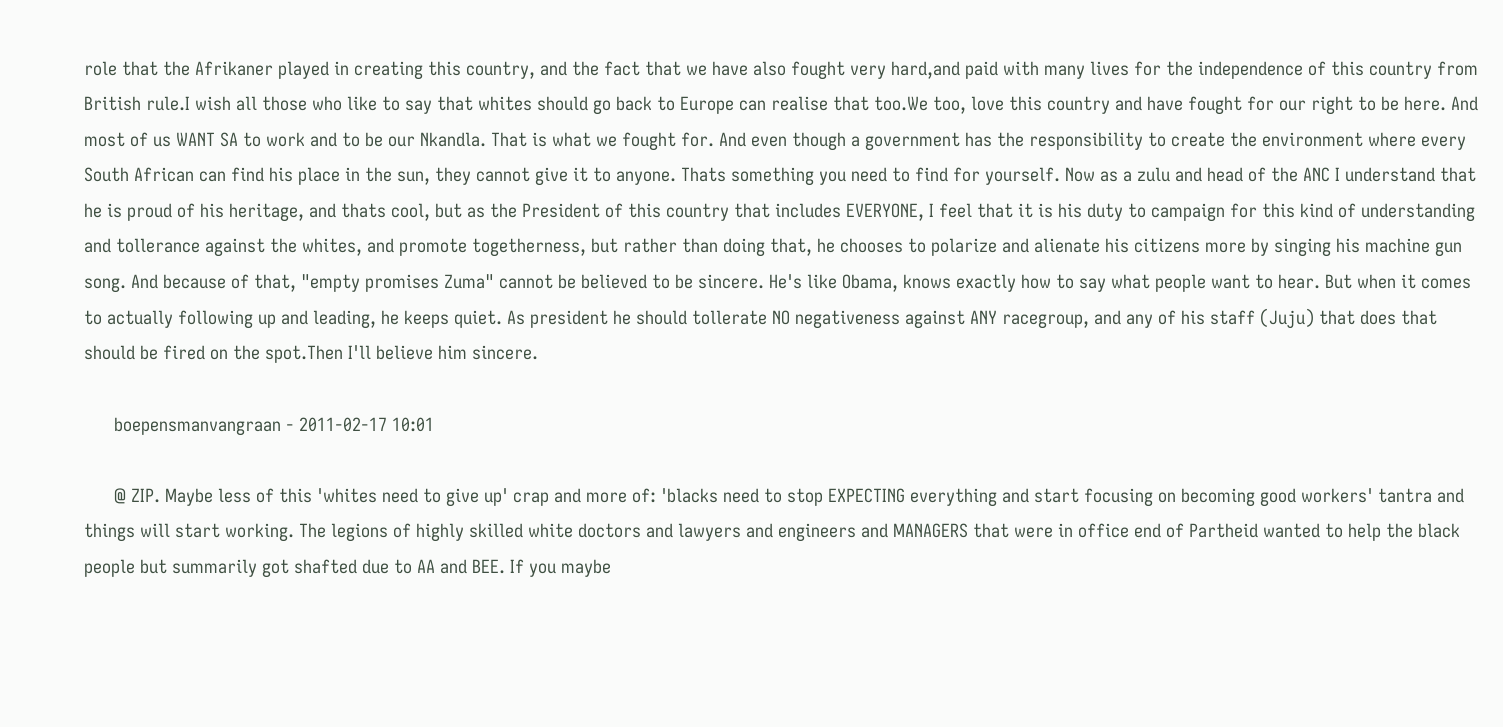role that the Afrikaner played in creating this country, and the fact that we have also fought very hard,and paid with many lives for the independence of this country from British rule.I wish all those who like to say that whites should go back to Europe can realise that too.We too, love this country and have fought for our right to be here. And most of us WANT SA to work and to be our Nkandla. That is what we fought for. And even though a government has the responsibility to create the environment where every South African can find his place in the sun, they cannot give it to anyone. Thats something you need to find for yourself. Now as a zulu and head of the ANC I understand that he is proud of his heritage, and thats cool, but as the President of this country that includes EVERYONE, I feel that it is his duty to campaign for this kind of understanding and tollerance against the whites, and promote togetherness, but rather than doing that, he chooses to polarize and alienate his citizens more by singing his machine gun song. And because of that, "empty promises Zuma" cannot be believed to be sincere. He's like Obama, knows exactly how to say what people want to hear. But when it comes to actually following up and leading, he keeps quiet. As president he should tollerate NO negativeness against ANY racegroup, and any of his staff (Juju) that does that should be fired on the spot.Then I'll believe him sincere.

      boepensmanvangraan - 2011-02-17 10:01

      @ ZIP. Maybe less of this 'whites need to give up' crap and more of: 'blacks need to stop EXPECTING everything and start focusing on becoming good workers' tantra and things will start working. The legions of highly skilled white doctors and lawyers and engineers and MANAGERS that were in office end of Partheid wanted to help the black people but summarily got shafted due to AA and BEE. If you maybe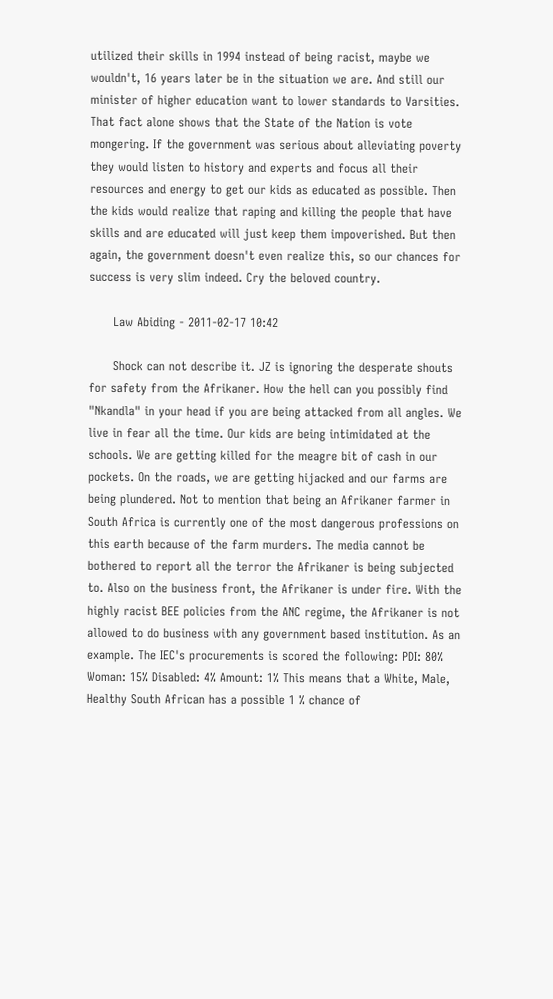utilized their skills in 1994 instead of being racist, maybe we wouldn't, 16 years later be in the situation we are. And still our minister of higher education want to lower standards to Varsities. That fact alone shows that the State of the Nation is vote mongering. If the government was serious about alleviating poverty they would listen to history and experts and focus all their resources and energy to get our kids as educated as possible. Then the kids would realize that raping and killing the people that have skills and are educated will just keep them impoverished. But then again, the government doesn't even realize this, so our chances for success is very slim indeed. Cry the beloved country.

      Law Abiding - 2011-02-17 10:42

      Shock can not describe it. JZ is ignoring the desperate shouts for safety from the Afrikaner. How the hell can you possibly find "Nkandla" in your head if you are being attacked from all angles. We live in fear all the time. Our kids are being intimidated at the schools. We are getting killed for the meagre bit of cash in our pockets. On the roads, we are getting hijacked and our farms are being plundered. Not to mention that being an Afrikaner farmer in South Africa is currently one of the most dangerous professions on this earth because of the farm murders. The media cannot be bothered to report all the terror the Afrikaner is being subjected to. Also on the business front, the Afrikaner is under fire. With the highly racist BEE policies from the ANC regime, the Afrikaner is not allowed to do business with any government based institution. As an example. The IEC's procurements is scored the following: PDI: 80% Woman: 15% Disabled: 4% Amount: 1% This means that a White, Male, Healthy South African has a possible 1 % chance of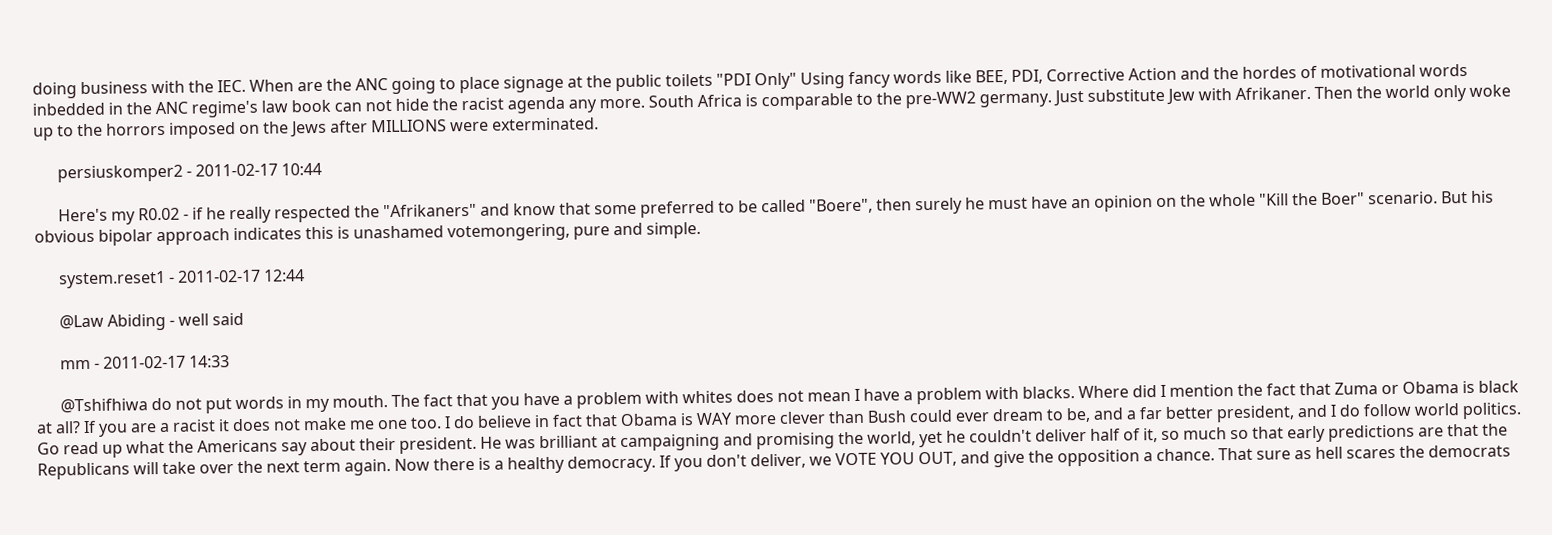doing business with the IEC. When are the ANC going to place signage at the public toilets "PDI Only" Using fancy words like BEE, PDI, Corrective Action and the hordes of motivational words inbedded in the ANC regime's law book can not hide the racist agenda any more. South Africa is comparable to the pre-WW2 germany. Just substitute Jew with Afrikaner. Then the world only woke up to the horrors imposed on the Jews after MILLIONS were exterminated.

      persiuskomper2 - 2011-02-17 10:44

      Here's my R0.02 - if he really respected the "Afrikaners" and know that some preferred to be called "Boere", then surely he must have an opinion on the whole "Kill the Boer" scenario. But his obvious bipolar approach indicates this is unashamed votemongering, pure and simple.

      system.reset1 - 2011-02-17 12:44

      @Law Abiding - well said

      mm - 2011-02-17 14:33

      @Tshifhiwa do not put words in my mouth. The fact that you have a problem with whites does not mean I have a problem with blacks. Where did I mention the fact that Zuma or Obama is black at all? If you are a racist it does not make me one too. I do believe in fact that Obama is WAY more clever than Bush could ever dream to be, and a far better president, and I do follow world politics. Go read up what the Americans say about their president. He was brilliant at campaigning and promising the world, yet he couldn't deliver half of it, so much so that early predictions are that the Republicans will take over the next term again. Now there is a healthy democracy. If you don't deliver, we VOTE YOU OUT, and give the opposition a chance. That sure as hell scares the democrats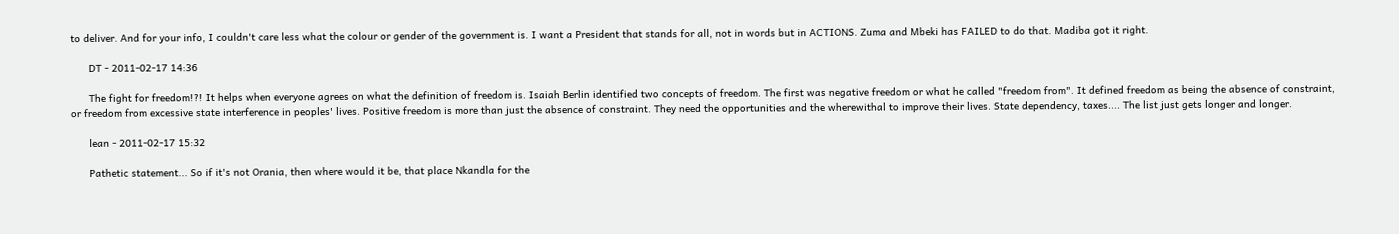to deliver. And for your info, I couldn't care less what the colour or gender of the government is. I want a President that stands for all, not in words but in ACTIONS. Zuma and Mbeki has FAILED to do that. Madiba got it right.

      DT - 2011-02-17 14:36

      The fight for freedom!?! It helps when everyone agrees on what the definition of freedom is. Isaiah Berlin identified two concepts of freedom. The first was negative freedom or what he called "freedom from". It defined freedom as being the absence of constraint, or freedom from excessive state interference in peoples' lives. Positive freedom is more than just the absence of constraint. They need the opportunities and the wherewithal to improve their lives. State dependency, taxes.... The list just gets longer and longer.

      lean - 2011-02-17 15:32

      Pathetic statement... So if it's not Orania, then where would it be, that place Nkandla for the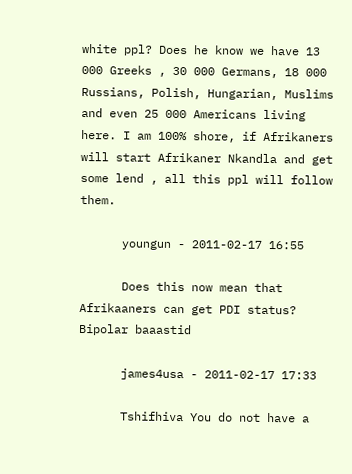white ppl? Does he know we have 13 000 Greeks , 30 000 Germans, 18 000 Russians, Polish, Hungarian, Muslims and even 25 000 Americans living here. I am 100% shore, if Afrikaners will start Afrikaner Nkandla and get some lend , all this ppl will follow them.

      youngun - 2011-02-17 16:55

      Does this now mean that Afrikaaners can get PDI status? Bipolar baaastid

      james4usa - 2011-02-17 17:33

      Tshifhiva You do not have a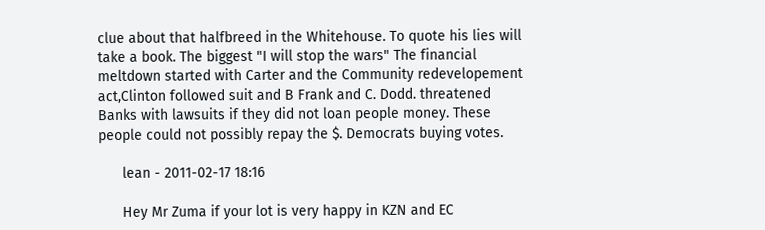clue about that halfbreed in the Whitehouse. To quote his lies will take a book. The biggest "I will stop the wars" The financial meltdown started with Carter and the Community redevelopement act,Clinton followed suit and B Frank and C. Dodd. threatened Banks with lawsuits if they did not loan people money. These people could not possibly repay the $. Democrats buying votes.

      lean - 2011-02-17 18:16

      Hey Mr Zuma if your lot is very happy in KZN and EC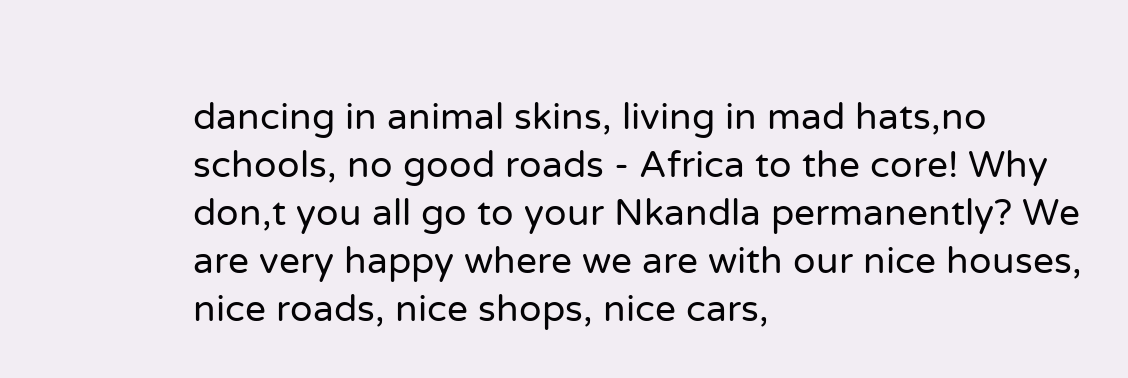dancing in animal skins, living in mad hats,no schools, no good roads - Africa to the core! Why don,t you all go to your Nkandla permanently? We are very happy where we are with our nice houses, nice roads, nice shops, nice cars,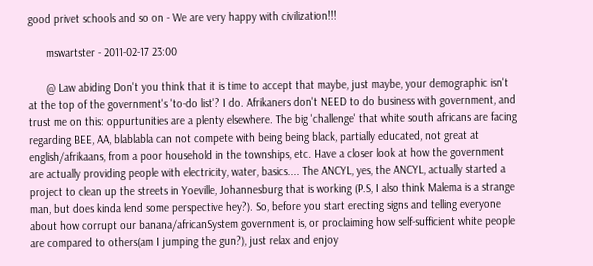good privet schools and so on - We are very happy with civilization!!!

      mswartster - 2011-02-17 23:00

      @ Law abiding Don't you think that it is time to accept that maybe, just maybe, your demographic isn't at the top of the government's 'to-do list'? I do. Afrikaners don't NEED to do business with government, and trust me on this: oppurtunities are a plenty elsewhere. The big 'challenge' that white south africans are facing regarding BEE, AA, blablabla can not compete with being being black, partially educated, not great at english/afrikaans, from a poor household in the townships, etc. Have a closer look at how the government are actually providing people with electricity, water, basics.... The ANCYL, yes, the ANCYL, actually started a project to clean up the streets in Yoeville, Johannesburg that is working (P.S, I also think Malema is a strange man, but does kinda lend some perspective hey?). So, before you start erecting signs and telling everyone about how corrupt our banana/africanSystem government is, or proclaiming how self-sufficient white people are compared to others(am I jumping the gun?), just relax and enjoy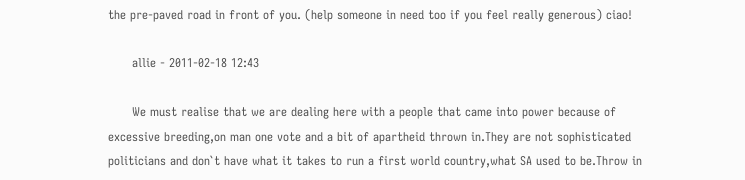the pre-paved road in front of you. (help someone in need too if you feel really generous) ciao!

      allie - 2011-02-18 12:43

      We must realise that we are dealing here with a people that came into power because of excessive breeding,on man one vote and a bit of apartheid thrown in.They are not sophisticated politicians and don`t have what it takes to run a first world country,what SA used to be.Throw in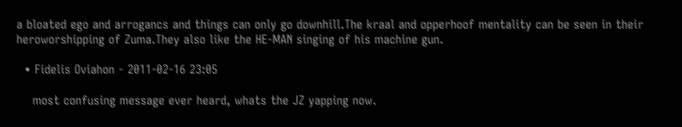a bloated ego and arrogancs and things can only go downhill.The kraal and opperhoof mentality can be seen in their heroworshipping of Zuma.They also like the HE-MAN singing of his machine gun.

  • Fidelis Oviahon - 2011-02-16 23:05

    most confusing message ever heard, whats the JZ yapping now.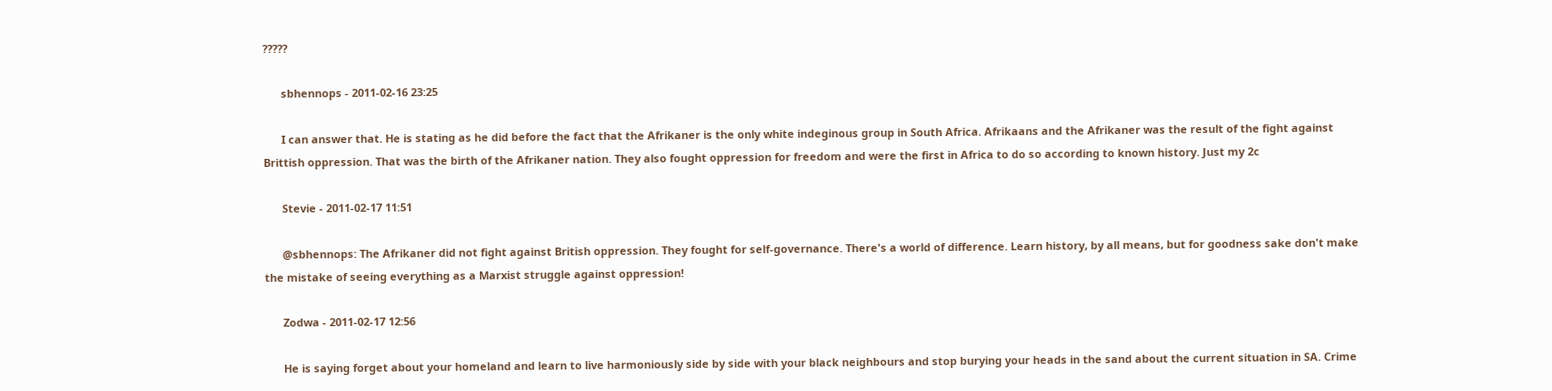?????

      sbhennops - 2011-02-16 23:25

      I can answer that. He is stating as he did before the fact that the Afrikaner is the only white indeginous group in South Africa. Afrikaans and the Afrikaner was the result of the fight against Brittish oppression. That was the birth of the Afrikaner nation. They also fought oppression for freedom and were the first in Africa to do so according to known history. Just my 2c

      Stevie - 2011-02-17 11:51

      @sbhennops: The Afrikaner did not fight against British oppression. They fought for self-governance. There's a world of difference. Learn history, by all means, but for goodness sake don't make the mistake of seeing everything as a Marxist struggle against oppression!

      Zodwa - 2011-02-17 12:56

      He is saying forget about your homeland and learn to live harmoniously side by side with your black neighbours and stop burying your heads in the sand about the current situation in SA. Crime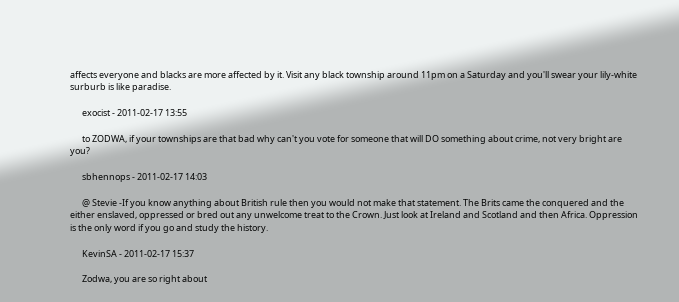affects everyone and blacks are more affected by it. Visit any black township around 11pm on a Saturday and you'll swear your lily-white surburb is like paradise.

      exocist - 2011-02-17 13:55

      to ZODWA, if your townships are that bad why can't you vote for someone that will DO something about crime, not very bright are you?

      sbhennops - 2011-02-17 14:03

      @ Stevie -If you know anything about British rule then you would not make that statement. The Brits came the conquered and the either enslaved, oppressed or bred out any unwelcome treat to the Crown. Just look at Ireland and Scotland and then Africa. Oppression is the only word if you go and study the history.

      KevinSA - 2011-02-17 15:37

      Zodwa, you are so right about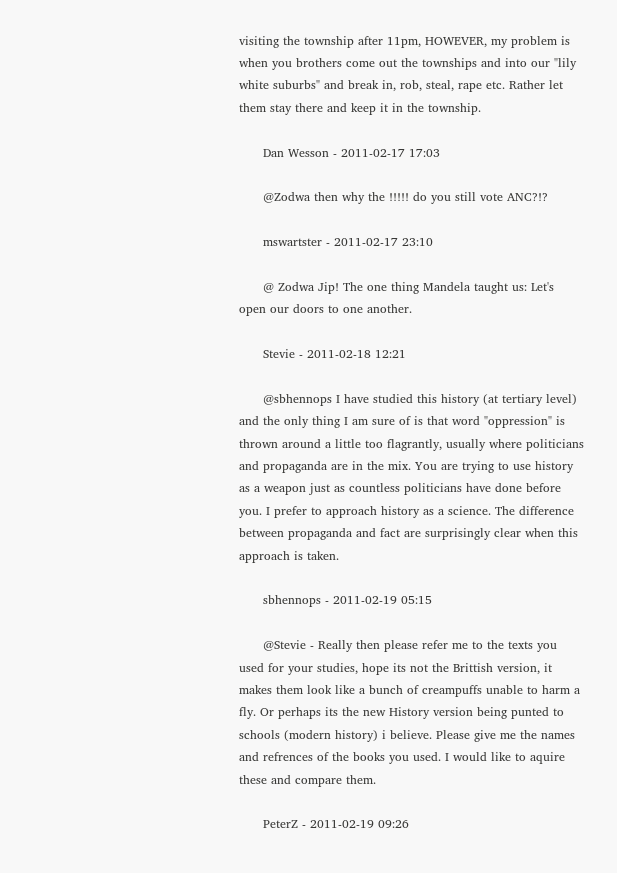visiting the township after 11pm, HOWEVER, my problem is when you brothers come out the townships and into our "lily white suburbs" and break in, rob, steal, rape etc. Rather let them stay there and keep it in the township.

      Dan Wesson - 2011-02-17 17:03

      @Zodwa then why the !!!!! do you still vote ANC?!?

      mswartster - 2011-02-17 23:10

      @ Zodwa Jip! The one thing Mandela taught us: Let's open our doors to one another.

      Stevie - 2011-02-18 12:21

      @sbhennops I have studied this history (at tertiary level) and the only thing I am sure of is that word "oppression" is thrown around a little too flagrantly, usually where politicians and propaganda are in the mix. You are trying to use history as a weapon just as countless politicians have done before you. I prefer to approach history as a science. The difference between propaganda and fact are surprisingly clear when this approach is taken.

      sbhennops - 2011-02-19 05:15

      @Stevie - Really then please refer me to the texts you used for your studies, hope its not the Brittish version, it makes them look like a bunch of creampuffs unable to harm a fly. Or perhaps its the new History version being punted to schools (modern history) i believe. Please give me the names and refrences of the books you used. I would like to aquire these and compare them.

      PeterZ - 2011-02-19 09:26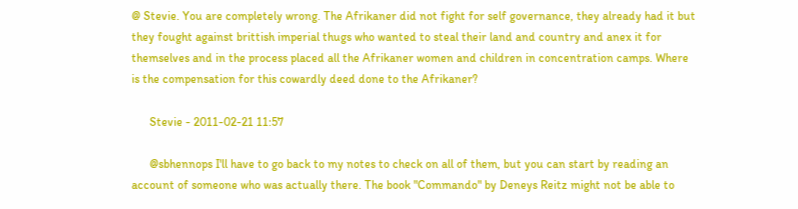@ Stevie. You are completely wrong. The Afrikaner did not fight for self governance, they already had it but they fought against brittish imperial thugs who wanted to steal their land and country and anex it for themselves and in the process placed all the Afrikaner women and children in concentration camps. Where is the compensation for this cowardly deed done to the Afrikaner?

      Stevie - 2011-02-21 11:57

      @sbhennops I'll have to go back to my notes to check on all of them, but you can start by reading an account of someone who was actually there. The book "Commando" by Deneys Reitz might not be able to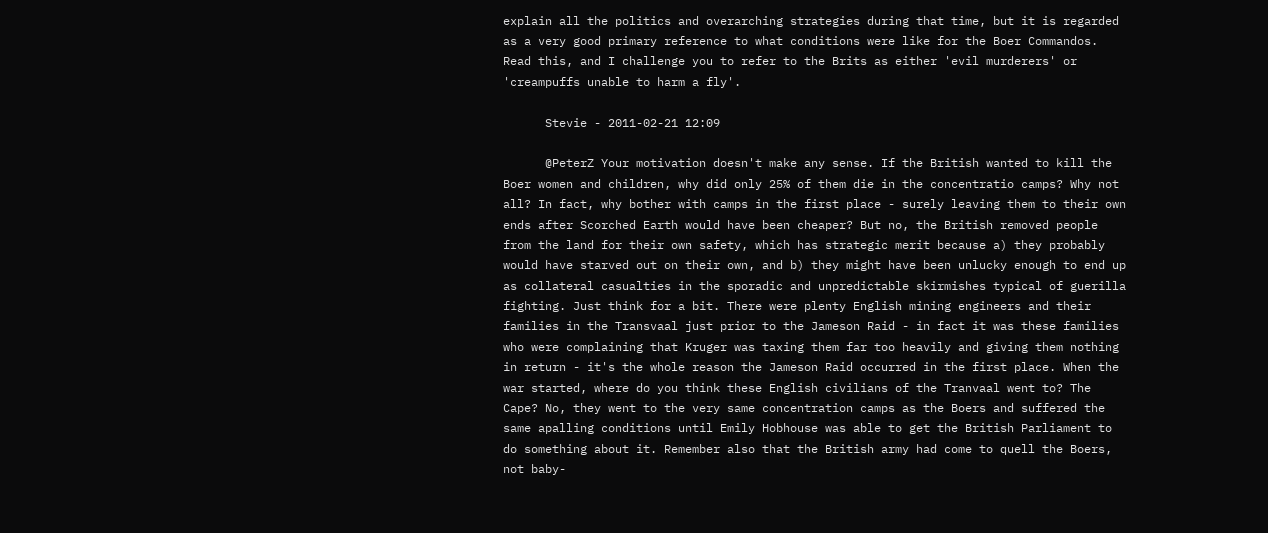explain all the politics and overarching strategies during that time, but it is regarded as a very good primary reference to what conditions were like for the Boer Commandos. Read this, and I challenge you to refer to the Brits as either 'evil murderers' or 'creampuffs unable to harm a fly'.

      Stevie - 2011-02-21 12:09

      @PeterZ Your motivation doesn't make any sense. If the British wanted to kill the Boer women and children, why did only 25% of them die in the concentratio camps? Why not all? In fact, why bother with camps in the first place - surely leaving them to their own ends after Scorched Earth would have been cheaper? But no, the British removed people from the land for their own safety, which has strategic merit because a) they probably would have starved out on their own, and b) they might have been unlucky enough to end up as collateral casualties in the sporadic and unpredictable skirmishes typical of guerilla fighting. Just think for a bit. There were plenty English mining engineers and their families in the Transvaal just prior to the Jameson Raid - in fact it was these families who were complaining that Kruger was taxing them far too heavily and giving them nothing in return - it's the whole reason the Jameson Raid occurred in the first place. When the war started, where do you think these English civilians of the Tranvaal went to? The Cape? No, they went to the very same concentration camps as the Boers and suffered the same apalling conditions until Emily Hobhouse was able to get the British Parliament to do something about it. Remember also that the British army had come to quell the Boers, not baby-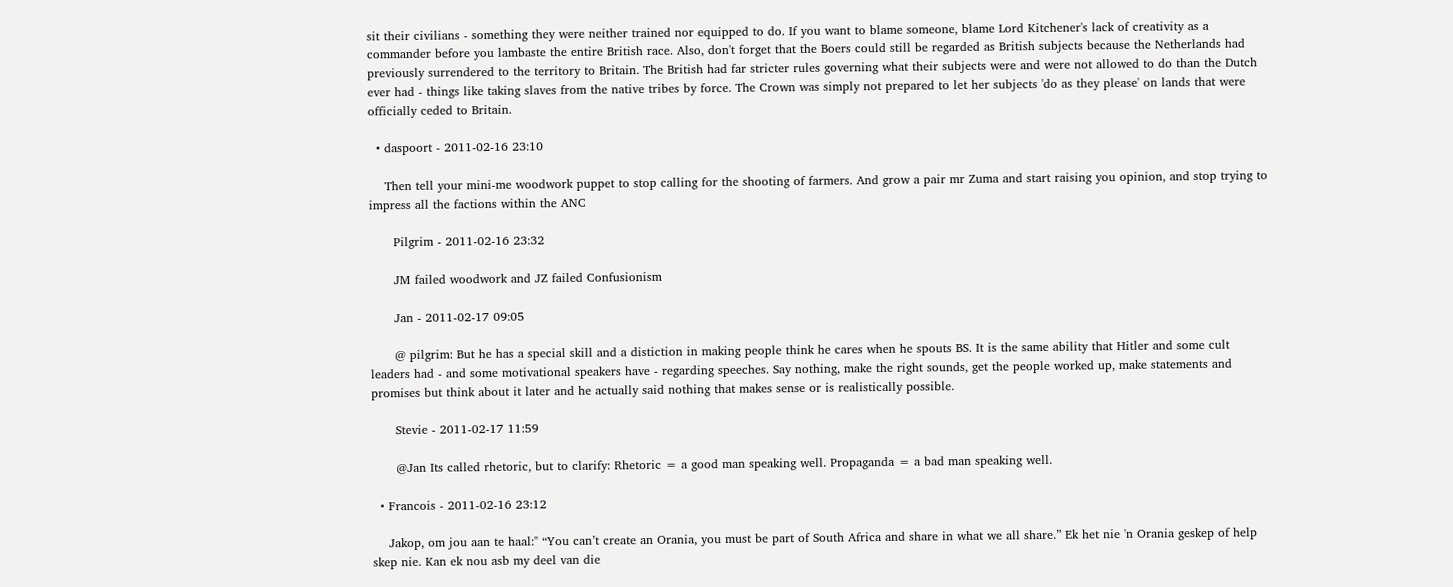sit their civilians - something they were neither trained nor equipped to do. If you want to blame someone, blame Lord Kitchener's lack of creativity as a commander before you lambaste the entire British race. Also, don't forget that the Boers could still be regarded as British subjects because the Netherlands had previously surrendered to the territory to Britain. The British had far stricter rules governing what their subjects were and were not allowed to do than the Dutch ever had - things like taking slaves from the native tribes by force. The Crown was simply not prepared to let her subjects 'do as they please' on lands that were officially ceded to Britain.

  • daspoort - 2011-02-16 23:10

    Then tell your mini-me woodwork puppet to stop calling for the shooting of farmers. And grow a pair mr Zuma and start raising you opinion, and stop trying to impress all the factions within the ANC

      Pilgrim - 2011-02-16 23:32

      JM failed woodwork and JZ failed Confusionism

      Jan - 2011-02-17 09:05

      @ pilgrim: But he has a special skill and a distiction in making people think he cares when he spouts BS. It is the same ability that Hitler and some cult leaders had - and some motivational speakers have - regarding speeches. Say nothing, make the right sounds, get the people worked up, make statements and promises but think about it later and he actually said nothing that makes sense or is realistically possible.

      Stevie - 2011-02-17 11:59

      @Jan Its called rhetoric, but to clarify: Rhetoric = a good man speaking well. Propaganda = a bad man speaking well.

  • Francois - 2011-02-16 23:12

    Jakop, om jou aan te haal:" “You can’t create an Orania, you must be part of South Africa and share in what we all share.” Ek het nie 'n Orania geskep of help skep nie. Kan ek nou asb my deel van die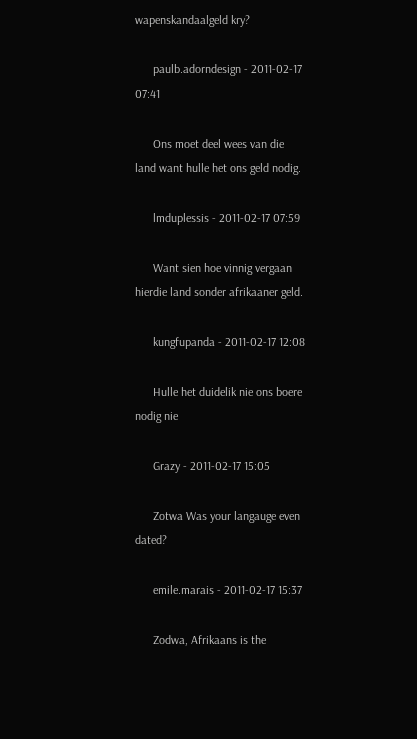wapenskandaalgeld kry?

      paulb.adorndesign - 2011-02-17 07:41

      Ons moet deel wees van die land want hulle het ons geld nodig.

      lmduplessis - 2011-02-17 07:59

      Want sien hoe vinnig vergaan hierdie land sonder afrikaaner geld.

      kungfupanda - 2011-02-17 12:08

      Hulle het duidelik nie ons boere nodig nie

      Grazy - 2011-02-17 15:05

      Zotwa Was your langauge even dated?

      emile.marais - 2011-02-17 15:37

      Zodwa, Afrikaans is the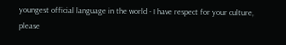youngest official language in the world - I have respect for your culture, please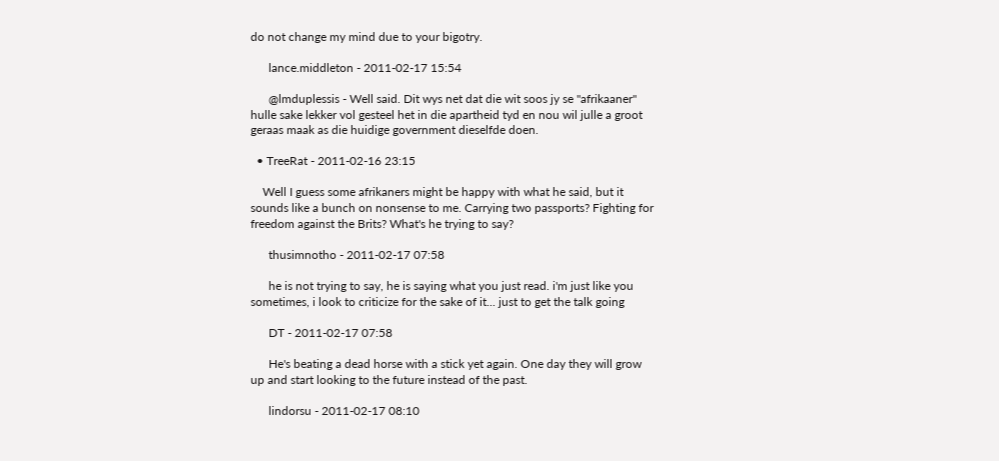do not change my mind due to your bigotry.

      lance.middleton - 2011-02-17 15:54

      @lmduplessis - Well said. Dit wys net dat die wit soos jy se "afrikaaner" hulle sake lekker vol gesteel het in die apartheid tyd en nou wil julle a groot geraas maak as die huidige government dieselfde doen.

  • TreeRat - 2011-02-16 23:15

    Well I guess some afrikaners might be happy with what he said, but it sounds like a bunch on nonsense to me. Carrying two passports? Fighting for freedom against the Brits? What's he trying to say?

      thusimnotho - 2011-02-17 07:58

      he is not trying to say, he is saying what you just read. i'm just like you sometimes, i look to criticize for the sake of it... just to get the talk going

      DT - 2011-02-17 07:58

      He's beating a dead horse with a stick yet again. One day they will grow up and start looking to the future instead of the past.

      lindorsu - 2011-02-17 08:10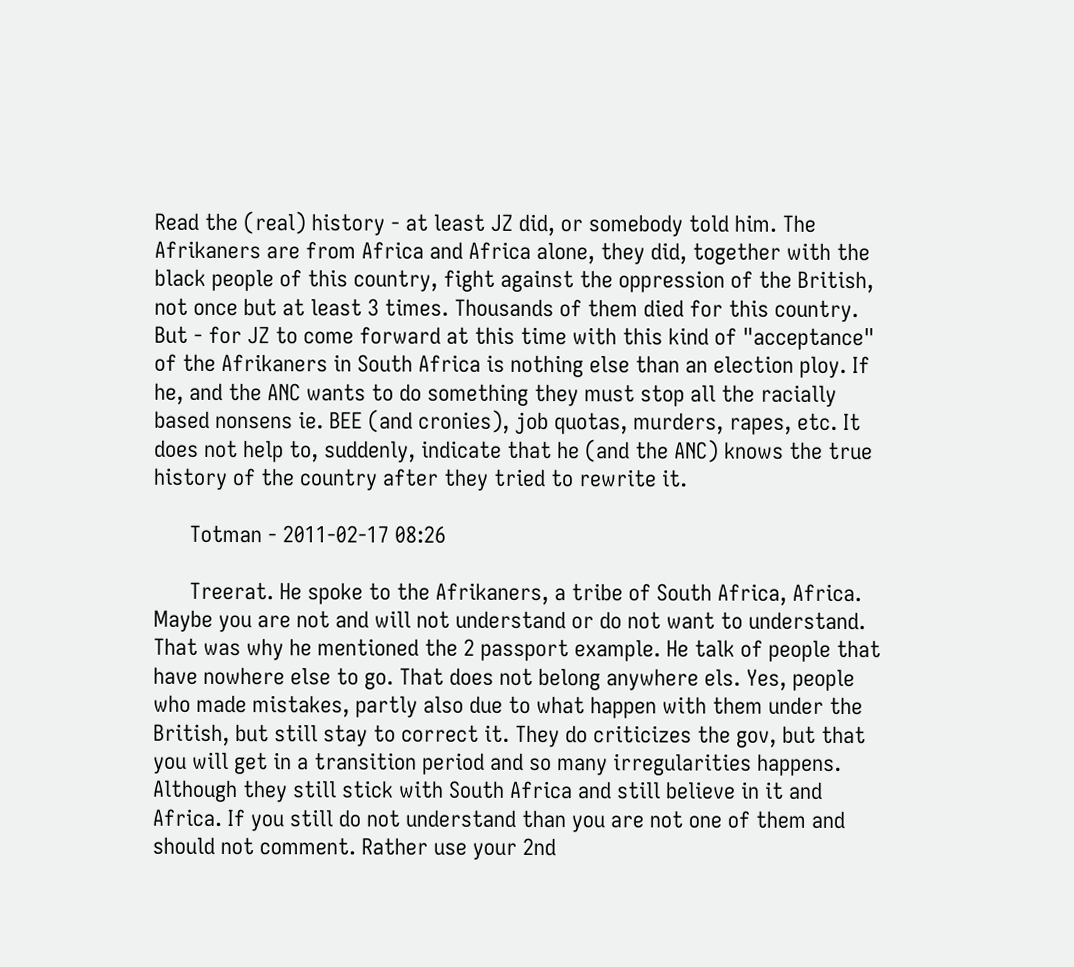Read the (real) history - at least JZ did, or somebody told him. The Afrikaners are from Africa and Africa alone, they did, together with the black people of this country, fight against the oppression of the British, not once but at least 3 times. Thousands of them died for this country. But - for JZ to come forward at this time with this kind of "acceptance" of the Afrikaners in South Africa is nothing else than an election ploy. If he, and the ANC wants to do something they must stop all the racially based nonsens ie. BEE (and cronies), job quotas, murders, rapes, etc. It does not help to, suddenly, indicate that he (and the ANC) knows the true history of the country after they tried to rewrite it.

      Totman - 2011-02-17 08:26

      Treerat. He spoke to the Afrikaners, a tribe of South Africa, Africa. Maybe you are not and will not understand or do not want to understand. That was why he mentioned the 2 passport example. He talk of people that have nowhere else to go. That does not belong anywhere els. Yes, people who made mistakes, partly also due to what happen with them under the British, but still stay to correct it. They do criticizes the gov, but that you will get in a transition period and so many irregularities happens. Although they still stick with South Africa and still believe in it and Africa. If you still do not understand than you are not one of them and should not comment. Rather use your 2nd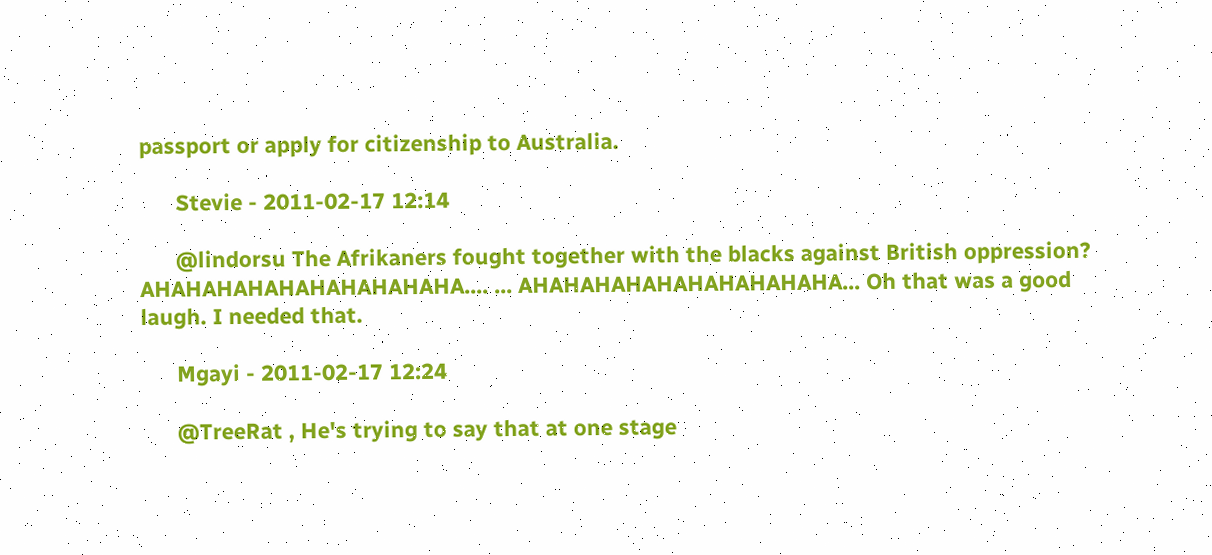passport or apply for citizenship to Australia.

      Stevie - 2011-02-17 12:14

      @lindorsu The Afrikaners fought together with the blacks against British oppression? AHAHAHAHAHAHAHAHAHAHA.... ... AHAHAHAHAHAHAHAHAHAHA... Oh that was a good laugh. I needed that.

      Mgayi - 2011-02-17 12:24

      @TreeRat , He's trying to say that at one stage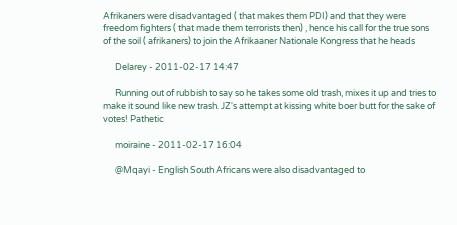Afrikaners were disadvantaged ( that makes them PDI) and that they were freedom fighters ( that made them terrorists then) , hence his call for the true sons of the soil ( afrikaners) to join the Afrikaaner Nationale Kongress that he heads

      Delarey - 2011-02-17 14:47

      Running out of rubbish to say so he takes some old trash, mixes it up and tries to make it sound like new trash. JZ's attempt at kissing white boer butt for the sake of votes! Pathetic

      moiraine - 2011-02-17 16:04

      @Mqayi - English South Africans were also disadvantaged to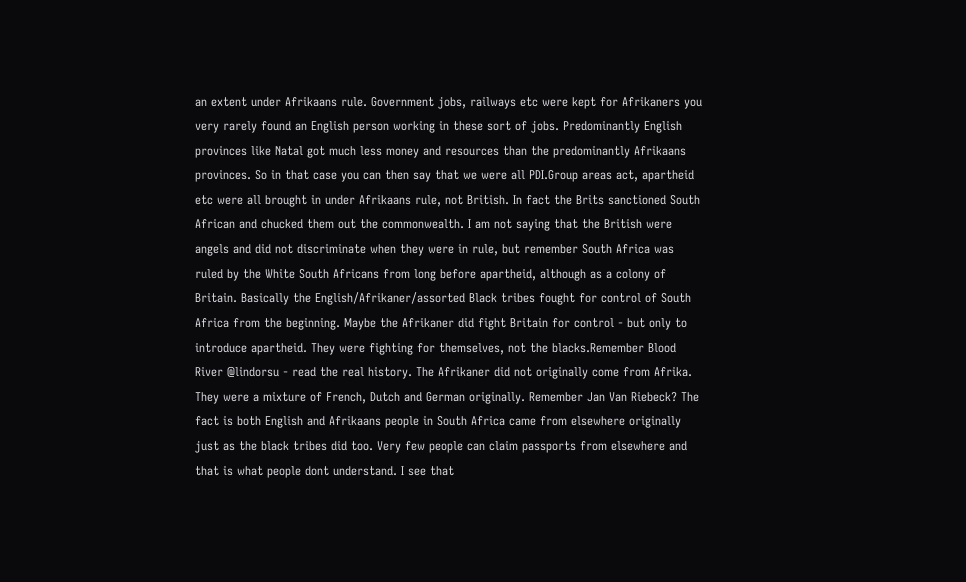an extent under Afrikaans rule. Government jobs, railways etc were kept for Afrikaners you very rarely found an English person working in these sort of jobs. Predominantly English provinces like Natal got much less money and resources than the predominantly Afrikaans provinces. So in that case you can then say that we were all PDI.Group areas act, apartheid etc were all brought in under Afrikaans rule, not British. In fact the Brits sanctioned South African and chucked them out the commonwealth. I am not saying that the British were angels and did not discriminate when they were in rule, but remember South Africa was ruled by the White South Africans from long before apartheid, although as a colony of Britain. Basically the English/Afrikaner/assorted Black tribes fought for control of South Africa from the beginning. Maybe the Afrikaner did fight Britain for control - but only to introduce apartheid. They were fighting for themselves, not the blacks.Remember Blood River @lindorsu - read the real history. The Afrikaner did not originally come from Afrika. They were a mixture of French, Dutch and German originally. Remember Jan Van Riebeck? The fact is both English and Afrikaans people in South Africa came from elsewhere originally just as the black tribes did too. Very few people can claim passports from elsewhere and that is what people dont understand. I see that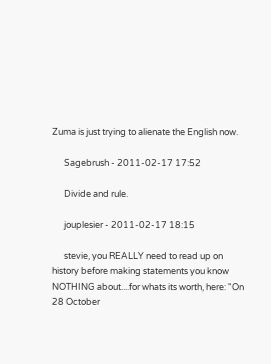Zuma is just trying to alienate the English now.

      Sagebrush - 2011-02-17 17:52

      Divide and rule.

      jouplesier - 2011-02-17 18:15

      stevie, you REALLY need to read up on history before making statements you know NOTHING about....for whats its worth, here: "On 28 October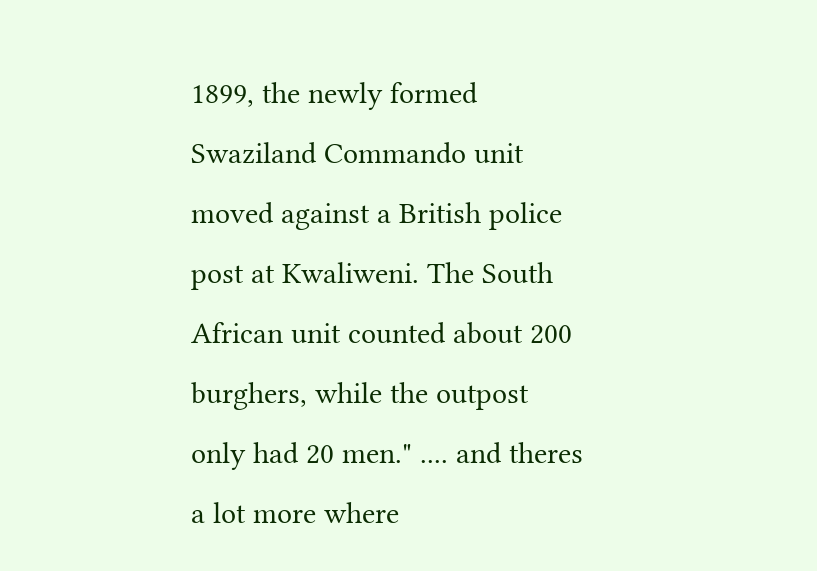1899, the newly formed Swaziland Commando unit moved against a British police post at Kwaliweni. The South African unit counted about 200 burghers, while the outpost only had 20 men." .... and theres a lot more where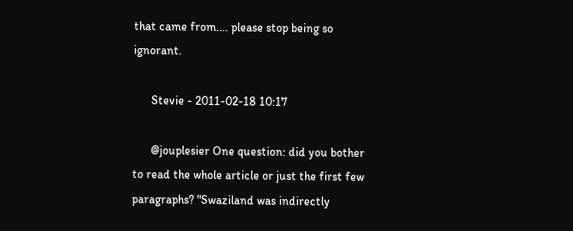that came from.... please stop being so ignorant.

      Stevie - 2011-02-18 10:17

      @jouplesier One question: did you bother to read the whole article or just the first few paragraphs? "Swaziland was indirectly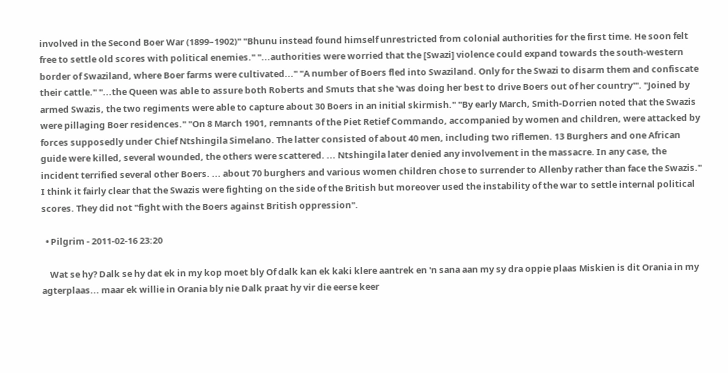involved in the Second Boer War (1899–1902)" "Bhunu instead found himself unrestricted from colonial authorities for the first time. He soon felt free to settle old scores with political enemies." "...authorities were worried that the [Swazi] violence could expand towards the south-western border of Swaziland, where Boer farms were cultivated..." "A number of Boers fled into Swaziland. Only for the Swazi to disarm them and confiscate their cattle." "...the Queen was able to assure both Roberts and Smuts that she 'was doing her best to drive Boers out of her country'". "Joined by armed Swazis, the two regiments were able to capture about 30 Boers in an initial skirmish." "By early March, Smith-Dorrien noted that the Swazis were pillaging Boer residences." "On 8 March 1901, remnants of the Piet Retief Commando, accompanied by women and children, were attacked by forces supposedly under Chief Ntshingila Simelano. The latter consisted of about 40 men, including two riflemen. 13 Burghers and one African guide were killed, several wounded, the others were scattered. ... Ntshingila later denied any involvement in the massacre. In any case, the incident terrified several other Boers. ... about 70 burghers and various women children chose to surrender to Allenby rather than face the Swazis." I think it fairly clear that the Swazis were fighting on the side of the British but moreover used the instability of the war to settle internal political scores. They did not "fight with the Boers against British oppression".

  • Pilgrim - 2011-02-16 23:20

    Wat se hy? Dalk se hy dat ek in my kop moet bly Of dalk kan ek kaki klere aantrek en 'n sana aan my sy dra oppie plaas Miskien is dit Orania in my agterplaas... maar ek willie in Orania bly nie Dalk praat hy vir die eerse keer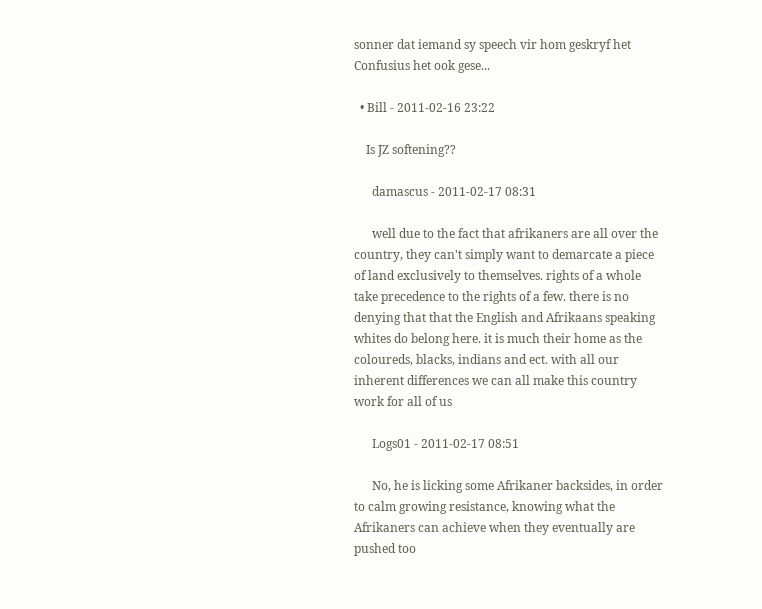sonner dat iemand sy speech vir hom geskryf het Confusius het ook gese...

  • Bill - 2011-02-16 23:22

    Is JZ softening??

      damascus - 2011-02-17 08:31

      well due to the fact that afrikaners are all over the country, they can't simply want to demarcate a piece of land exclusively to themselves. rights of a whole take precedence to the rights of a few. there is no denying that that the English and Afrikaans speaking whites do belong here. it is much their home as the coloureds, blacks, indians and ect. with all our inherent differences we can all make this country work for all of us

      Logs01 - 2011-02-17 08:51

      No, he is licking some Afrikaner backsides, in order to calm growing resistance, knowing what the Afrikaners can achieve when they eventually are pushed too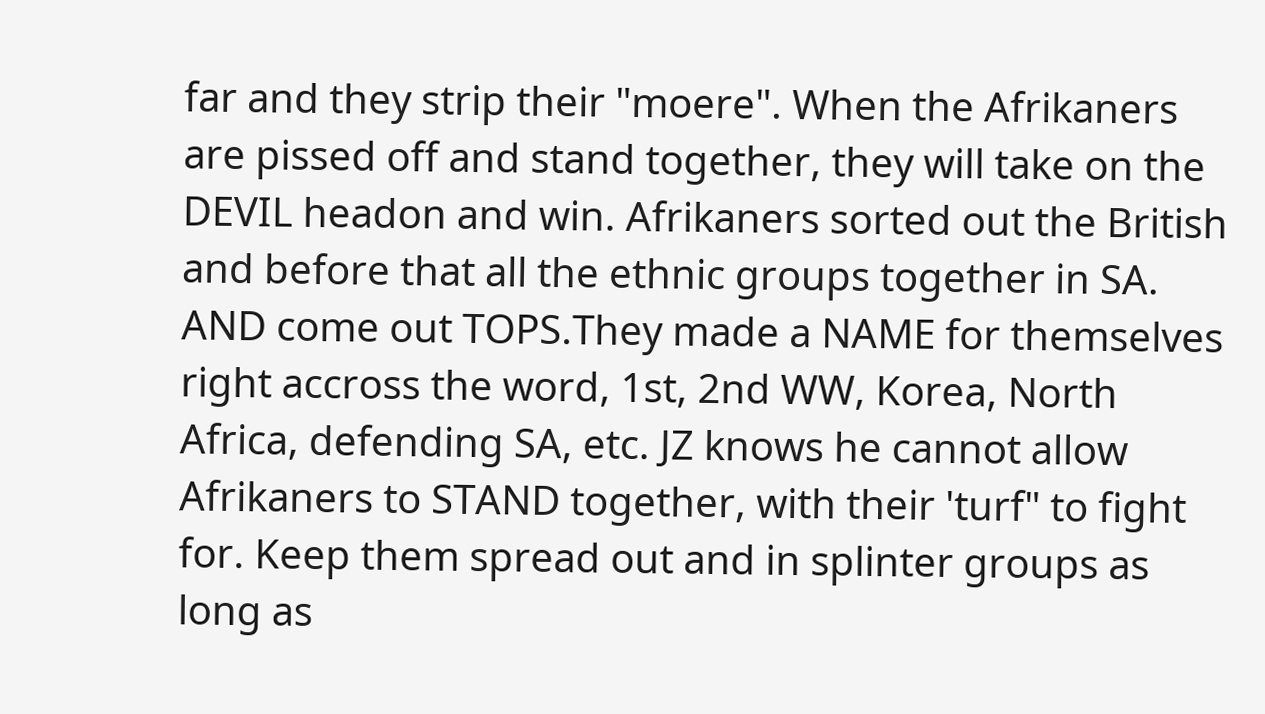far and they strip their "moere". When the Afrikaners are pissed off and stand together, they will take on the DEVIL headon and win. Afrikaners sorted out the British and before that all the ethnic groups together in SA. AND come out TOPS.They made a NAME for themselves right accross the word, 1st, 2nd WW, Korea, North Africa, defending SA, etc. JZ knows he cannot allow Afrikaners to STAND together, with their 'turf" to fight for. Keep them spread out and in splinter groups as long as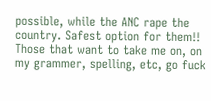possible, while the ANC rape the country. Safest option for them!! Those that want to take me on, on my grammer, spelling, etc, go fuck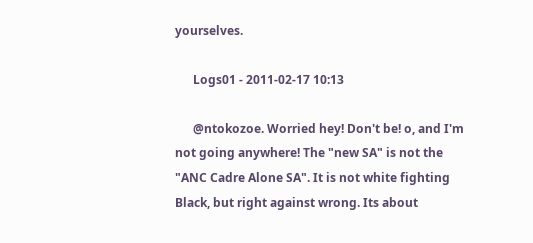yourselves.

      Logs01 - 2011-02-17 10:13

      @ntokozoe. Worried hey! Don't be! o, and I'm not going anywhere! The "new SA" is not the "ANC Cadre Alone SA". It is not white fighting Black, but right against wrong. Its about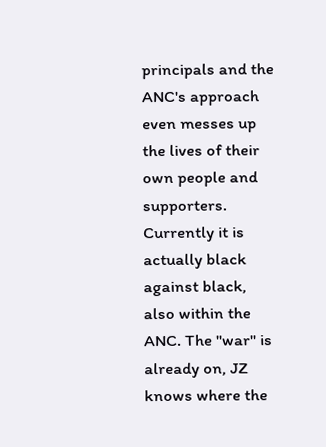principals and the ANC's approach even messes up the lives of their own people and supporters. Currently it is actually black against black, also within the ANC. The "war" is already on, JZ knows where the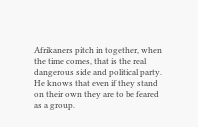Afrikaners pitch in together, when the time comes, that is the real dangerous side and political party. He knows that even if they stand on their own they are to be feared as a group.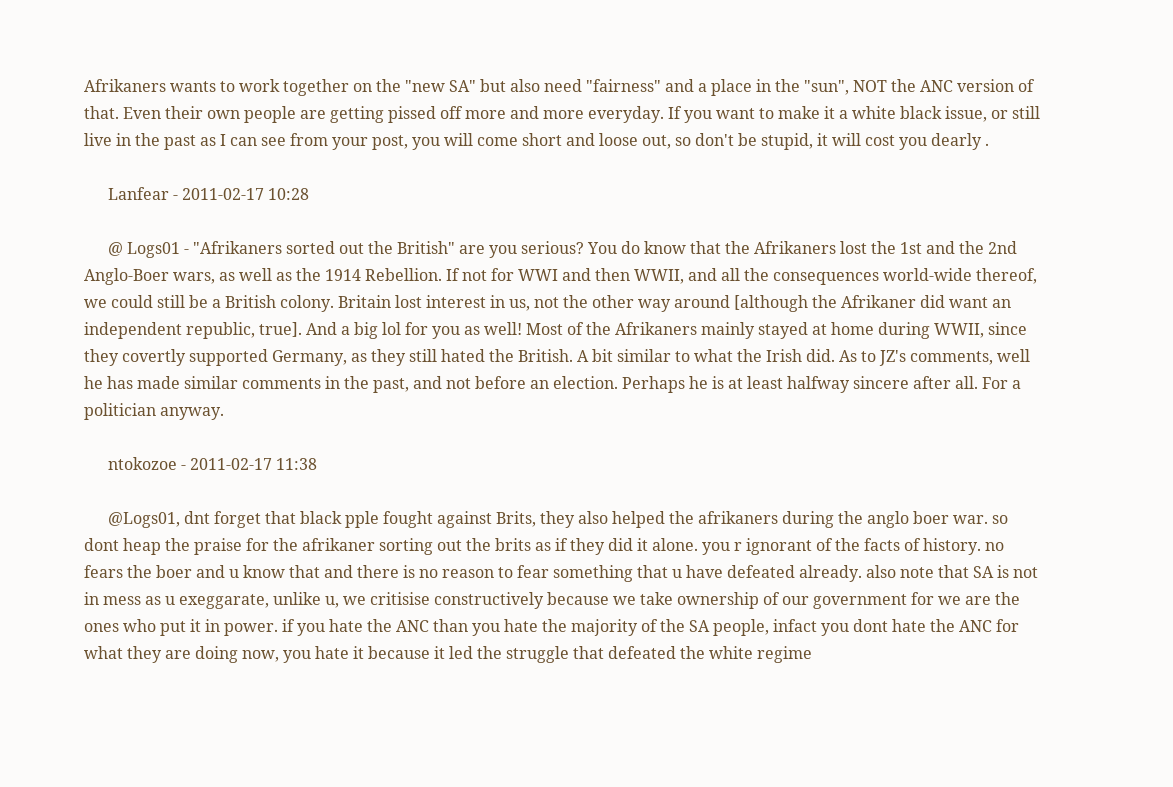Afrikaners wants to work together on the "new SA" but also need "fairness" and a place in the "sun", NOT the ANC version of that. Even their own people are getting pissed off more and more everyday. If you want to make it a white black issue, or still live in the past as I can see from your post, you will come short and loose out, so don't be stupid, it will cost you dearly .

      Lanfear - 2011-02-17 10:28

      @ Logs01 - "Afrikaners sorted out the British" are you serious? You do know that the Afrikaners lost the 1st and the 2nd Anglo-Boer wars, as well as the 1914 Rebellion. If not for WWI and then WWII, and all the consequences world-wide thereof, we could still be a British colony. Britain lost interest in us, not the other way around [although the Afrikaner did want an independent republic, true]. And a big lol for you as well! Most of the Afrikaners mainly stayed at home during WWII, since they covertly supported Germany, as they still hated the British. A bit similar to what the Irish did. As to JZ's comments, well he has made similar comments in the past, and not before an election. Perhaps he is at least halfway sincere after all. For a politician anyway.

      ntokozoe - 2011-02-17 11:38

      @Logs01, dnt forget that black pple fought against Brits, they also helped the afrikaners during the anglo boer war. so dont heap the praise for the afrikaner sorting out the brits as if they did it alone. you r ignorant of the facts of history. no fears the boer and u know that and there is no reason to fear something that u have defeated already. also note that SA is not in mess as u exeggarate, unlike u, we critisise constructively because we take ownership of our government for we are the ones who put it in power. if you hate the ANC than you hate the majority of the SA people, infact you dont hate the ANC for what they are doing now, you hate it because it led the struggle that defeated the white regime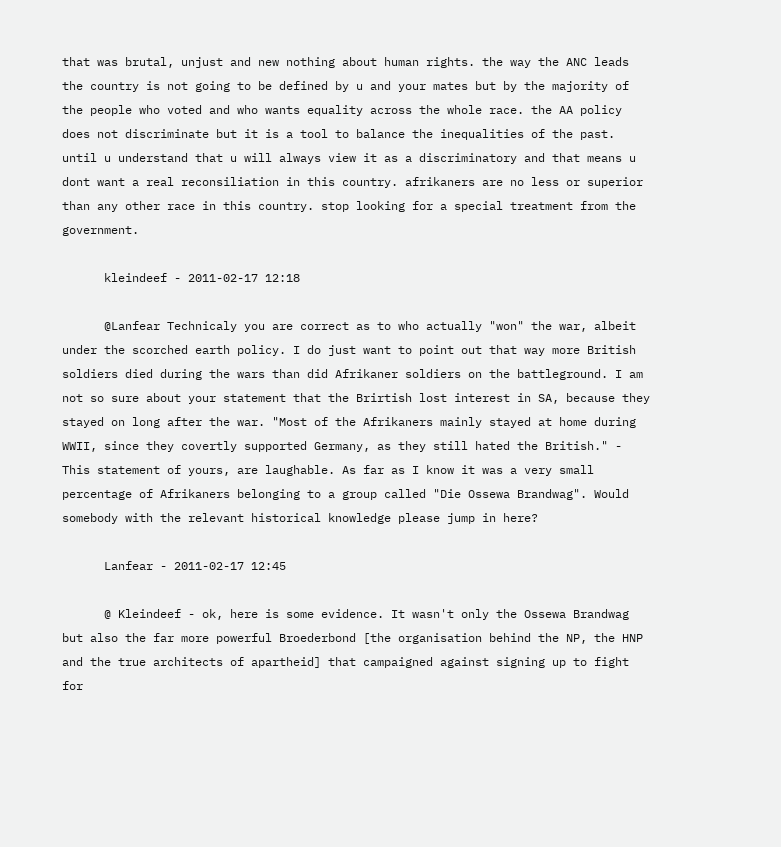that was brutal, unjust and new nothing about human rights. the way the ANC leads the country is not going to be defined by u and your mates but by the majority of the people who voted and who wants equality across the whole race. the AA policy does not discriminate but it is a tool to balance the inequalities of the past. until u understand that u will always view it as a discriminatory and that means u dont want a real reconsiliation in this country. afrikaners are no less or superior than any other race in this country. stop looking for a special treatment from the government.

      kleindeef - 2011-02-17 12:18

      @Lanfear Technicaly you are correct as to who actually "won" the war, albeit under the scorched earth policy. I do just want to point out that way more British soldiers died during the wars than did Afrikaner soldiers on the battleground. I am not so sure about your statement that the Brirtish lost interest in SA, because they stayed on long after the war. "Most of the Afrikaners mainly stayed at home during WWII, since they covertly supported Germany, as they still hated the British." - This statement of yours, are laughable. As far as I know it was a very small percentage of Afrikaners belonging to a group called "Die Ossewa Brandwag". Would somebody with the relevant historical knowledge please jump in here?

      Lanfear - 2011-02-17 12:45

      @ Kleindeef - ok, here is some evidence. It wasn't only the Ossewa Brandwag but also the far more powerful Broederbond [the organisation behind the NP, the HNP and the true architects of apartheid] that campaigned against signing up to fight for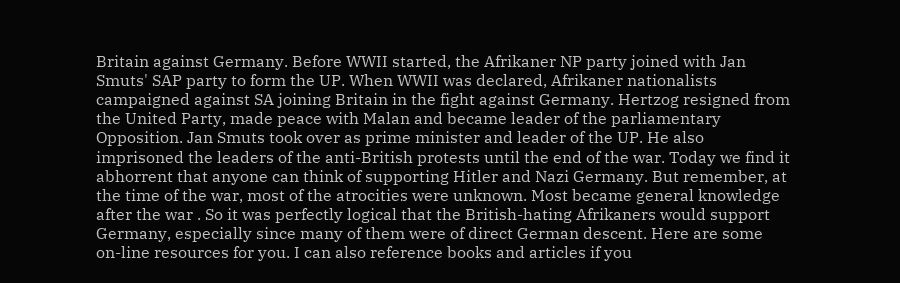Britain against Germany. Before WWII started, the Afrikaner NP party joined with Jan Smuts' SAP party to form the UP. When WWII was declared, Afrikaner nationalists campaigned against SA joining Britain in the fight against Germany. Hertzog resigned from the United Party, made peace with Malan and became leader of the parliamentary Opposition. Jan Smuts took over as prime minister and leader of the UP. He also imprisoned the leaders of the anti-British protests until the end of the war. Today we find it abhorrent that anyone can think of supporting Hitler and Nazi Germany. But remember, at the time of the war, most of the atrocities were unknown. Most became general knowledge after the war . So it was perfectly logical that the British-hating Afrikaners would support Germany, especially since many of them were of direct German descent. Here are some on-line resources for you. I can also reference books and articles if you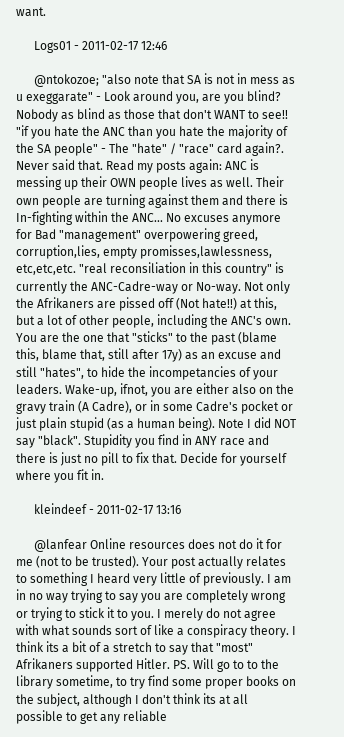want.

      Logs01 - 2011-02-17 12:46

      @ntokozoe; "also note that SA is not in mess as u exeggarate" - Look around you, are you blind? Nobody as blind as those that don't WANT to see!! "if you hate the ANC than you hate the majority of the SA people" - The "hate" / "race" card again?. Never said that. Read my posts again: ANC is messing up their OWN people lives as well. Their own people are turning against them and there is In-fighting within the ANC... No excuses anymore for Bad "management" overpowering greed, corruption,lies, empty promisses,lawlessness, etc,etc,etc. "real reconsiliation in this country" is currently the ANC-Cadre-way or No-way. Not only the Afrikaners are pissed off (Not hate!!) at this, but a lot of other people, including the ANC's own. You are the one that "sticks" to the past (blame this, blame that, still after 17y) as an excuse and still "hates", to hide the incompetancies of your leaders. Wake-up, ifnot, you are either also on the gravy train (A Cadre), or in some Cadre's pocket or just plain stupid (as a human being). Note I did NOT say "black". Stupidity you find in ANY race and there is just no pill to fix that. Decide for yourself where you fit in.

      kleindeef - 2011-02-17 13:16

      @lanfear Online resources does not do it for me (not to be trusted). Your post actually relates to something I heard very little of previously. I am in no way trying to say you are completely wrong or trying to stick it to you. I merely do not agree with what sounds sort of like a conspiracy theory. I think its a bit of a stretch to say that "most" Afrikaners supported Hitler. PS. Will go to to the library sometime, to try find some proper books on the subject, although I don't think its at all possible to get any reliable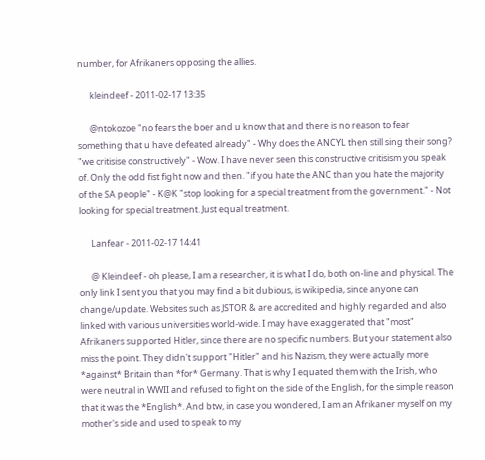number, for Afrikaners opposing the allies.

      kleindeef - 2011-02-17 13:35

      @ntokozoe "no fears the boer and u know that and there is no reason to fear something that u have defeated already" - Why does the ANCYL then still sing their song? "we critisise constructively" - Wow. I have never seen this constructive critisism you speak of. Only the odd fist fight now and then. "if you hate the ANC than you hate the majority of the SA people" - K@K "stop looking for a special treatment from the government." - Not looking for special treatment. Just equal treatment.

      Lanfear - 2011-02-17 14:41

      @ Kleindeef - oh please, I am a researcher, it is what I do, both on-line and physical. The only link I sent you that you may find a bit dubious, is wikipedia, since anyone can change/update. Websites such as JSTOR & are accredited and highly regarded and also linked with various universities world-wide. I may have exaggerated that "most" Afrikaners supported Hitler, since there are no specific numbers. But your statement also miss the point. They didn't support "Hitler" and his Nazism, they were actually more *against* Britain than *for* Germany. That is why I equated them with the Irish, who were neutral in WWII and refused to fight on the side of the English, for the simple reason that it was the *English*. And btw, in case you wondered, I am an Afrikaner myself on my mother's side and used to speak to my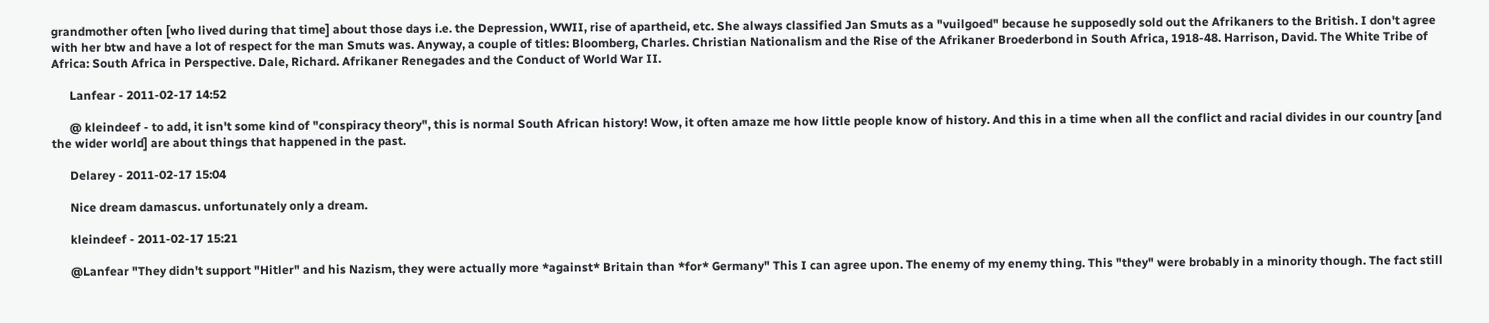grandmother often [who lived during that time] about those days i.e. the Depression, WWII, rise of apartheid, etc. She always classified Jan Smuts as a "vuilgoed" because he supposedly sold out the Afrikaners to the British. I don't agree with her btw and have a lot of respect for the man Smuts was. Anyway, a couple of titles: Bloomberg, Charles. Christian Nationalism and the Rise of the Afrikaner Broederbond in South Africa, 1918-48. Harrison, David. The White Tribe of Africa: South Africa in Perspective. Dale, Richard. Afrikaner Renegades and the Conduct of World War II.

      Lanfear - 2011-02-17 14:52

      @ kleindeef - to add, it isn't some kind of "conspiracy theory", this is normal South African history! Wow, it often amaze me how little people know of history. And this in a time when all the conflict and racial divides in our country [and the wider world] are about things that happened in the past.

      Delarey - 2011-02-17 15:04

      Nice dream damascus. unfortunately only a dream.

      kleindeef - 2011-02-17 15:21

      @Lanfear "They didn't support "Hitler" and his Nazism, they were actually more *against* Britain than *for* Germany" This I can agree upon. The enemy of my enemy thing. This "they" were brobably in a minority though. The fact still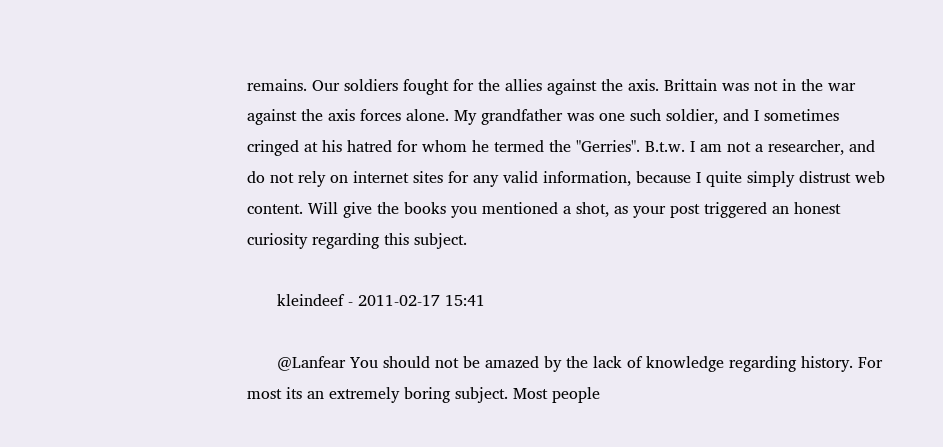remains. Our soldiers fought for the allies against the axis. Brittain was not in the war against the axis forces alone. My grandfather was one such soldier, and I sometimes cringed at his hatred for whom he termed the "Gerries". B.t.w. I am not a researcher, and do not rely on internet sites for any valid information, because I quite simply distrust web content. Will give the books you mentioned a shot, as your post triggered an honest curiosity regarding this subject.

      kleindeef - 2011-02-17 15:41

      @Lanfear You should not be amazed by the lack of knowledge regarding history. For most its an extremely boring subject. Most people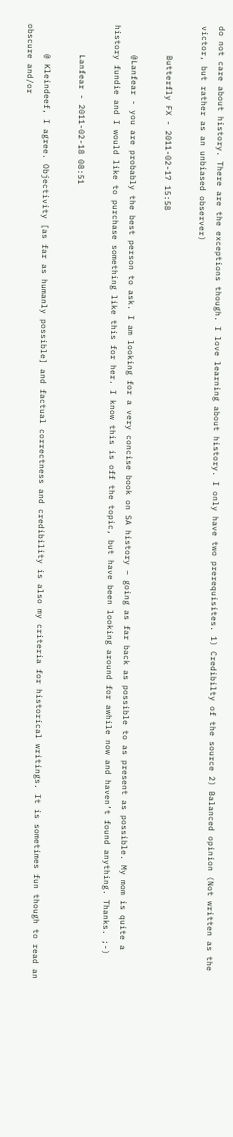do not care about history. There are the exceptions though. I love learning about history. I only have two prerequisites. 1) Credibilty of the source 2) Balanced opinion (Not written as the victor, but rather as an unbiased observer)

      Butterfly FX - 2011-02-17 15:58

      @Lanfear - you are probably the best person to ask. I am looking for a very concise book on SA history – going as far back as possible to as present as possible. My mom is quite a history fundie and I would like to purchase something like this for her. I know this is off the topic, but have been looking around for awhile now and haven’t found anything. Thanks. ;-)

      Lanfear - 2011-02-18 08:51

      @ Kleindeef, I agree. Objectivity [as far as humanly possible] and factual correctness and credibility is also my criteria for historical writings. It is sometimes fun though to read an obscure and/or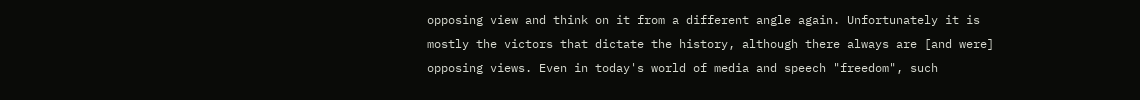opposing view and think on it from a different angle again. Unfortunately it is mostly the victors that dictate the history, although there always are [and were] opposing views. Even in today's world of media and speech "freedom", such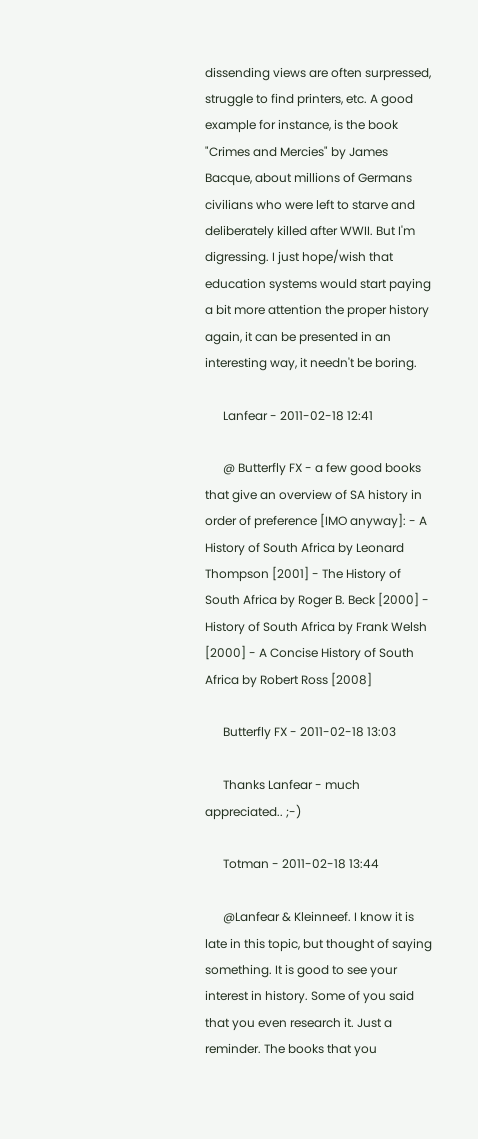dissending views are often surpressed, struggle to find printers, etc. A good example for instance, is the book "Crimes and Mercies" by James Bacque, about millions of Germans civilians who were left to starve and deliberately killed after WWII. But I'm digressing. I just hope/wish that education systems would start paying a bit more attention the proper history again, it can be presented in an interesting way, it needn't be boring.

      Lanfear - 2011-02-18 12:41

      @ Butterfly FX - a few good books that give an overview of SA history in order of preference [IMO anyway]: - A History of South Africa by Leonard Thompson [2001] - The History of South Africa by Roger B. Beck [2000] - History of South Africa by Frank Welsh [2000] - A Concise History of South Africa by Robert Ross [2008]

      Butterfly FX - 2011-02-18 13:03

      Thanks Lanfear - much appreciated.. ;-)

      Totman - 2011-02-18 13:44

      @Lanfear & Kleinneef. I know it is late in this topic, but thought of saying something. It is good to see your interest in history. Some of you said that you even research it. Just a reminder. The books that you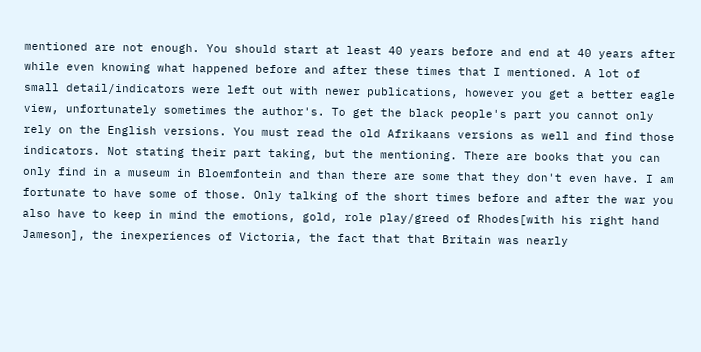mentioned are not enough. You should start at least 40 years before and end at 40 years after while even knowing what happened before and after these times that I mentioned. A lot of small detail/indicators were left out with newer publications, however you get a better eagle view, unfortunately sometimes the author's. To get the black people's part you cannot only rely on the English versions. You must read the old Afrikaans versions as well and find those indicators. Not stating their part taking, but the mentioning. There are books that you can only find in a museum in Bloemfontein and than there are some that they don't even have. I am fortunate to have some of those. Only talking of the short times before and after the war you also have to keep in mind the emotions, gold, role play/greed of Rhodes[with his right hand Jameson], the inexperiences of Victoria, the fact that that Britain was nearly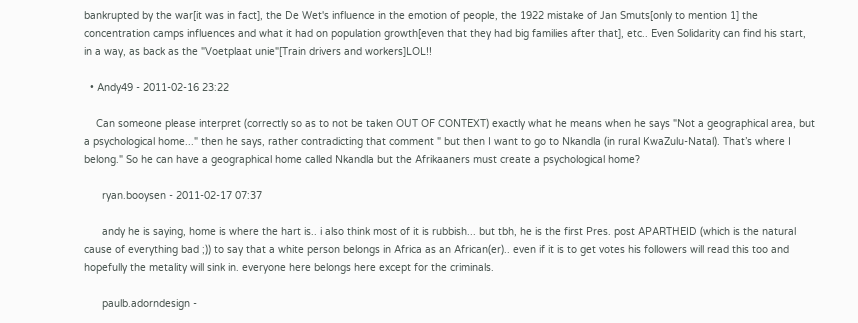bankrupted by the war[it was in fact], the De Wet's influence in the emotion of people, the 1922 mistake of Jan Smuts[only to mention 1] the concentration camps influences and what it had on population growth[even that they had big families after that], etc.. Even Solidarity can find his start, in a way, as back as the "Voetplaat unie"[Train drivers and workers]LOL!!

  • Andy49 - 2011-02-16 23:22

    Can someone please interpret (correctly so as to not be taken OUT OF CONTEXT) exactly what he means when he says "Not a geographical area, but a psychological home..." then he says, rather contradicting that comment " but then I want to go to Nkandla (in rural KwaZulu-Natal). That’s where I belong." So he can have a geographical home called Nkandla but the Afrikaaners must create a psychological home?

      ryan.booysen - 2011-02-17 07:37

      andy he is saying, home is where the hart is.. i also think most of it is rubbish... but tbh, he is the first Pres. post APARTHEID (which is the natural cause of everything bad ;)) to say that a white person belongs in Africa as an African(er).. even if it is to get votes his followers will read this too and hopefully the metality will sink in. everyone here belongs here except for the criminals.

      paulb.adorndesign -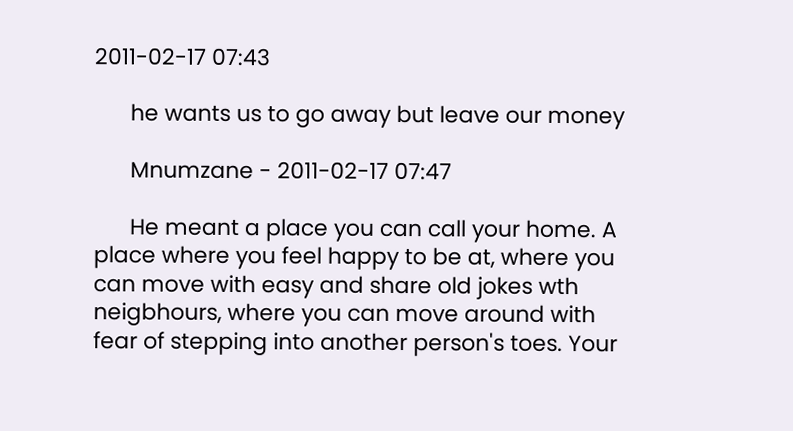2011-02-17 07:43

      he wants us to go away but leave our money

      Mnumzane - 2011-02-17 07:47

      He meant a place you can call your home. A place where you feel happy to be at, where you can move with easy and share old jokes wth neigbhours, where you can move around with fear of stepping into another person's toes. Your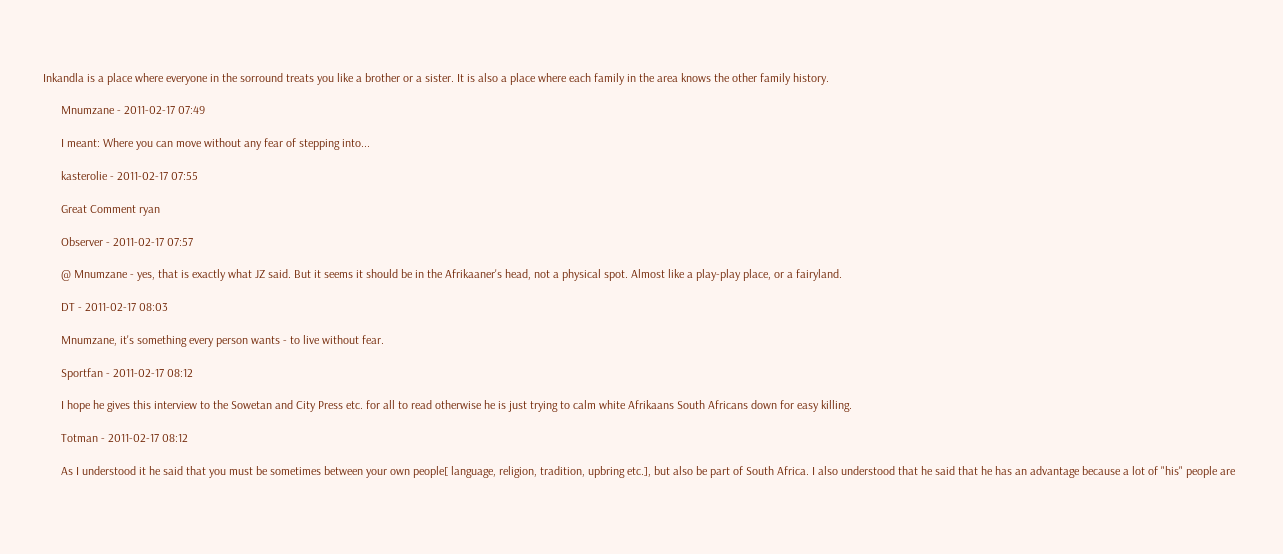Inkandla is a place where everyone in the sorround treats you like a brother or a sister. It is also a place where each family in the area knows the other family history.

      Mnumzane - 2011-02-17 07:49

      I meant: Where you can move without any fear of stepping into...

      kasterolie - 2011-02-17 07:55

      Great Comment ryan

      Observer - 2011-02-17 07:57

      @ Mnumzane - yes, that is exactly what JZ said. But it seems it should be in the Afrikaaner's head, not a physical spot. Almost like a play-play place, or a fairyland.

      DT - 2011-02-17 08:03

      Mnumzane, it's something every person wants - to live without fear.

      Sportfan - 2011-02-17 08:12

      I hope he gives this interview to the Sowetan and City Press etc. for all to read otherwise he is just trying to calm white Afrikaans South Africans down for easy killing.

      Totman - 2011-02-17 08:12

      As I understood it he said that you must be sometimes between your own people[ language, religion, tradition, upbring etc.], but also be part of South Africa. I also understood that he said that he has an advantage because a lot of "his" people are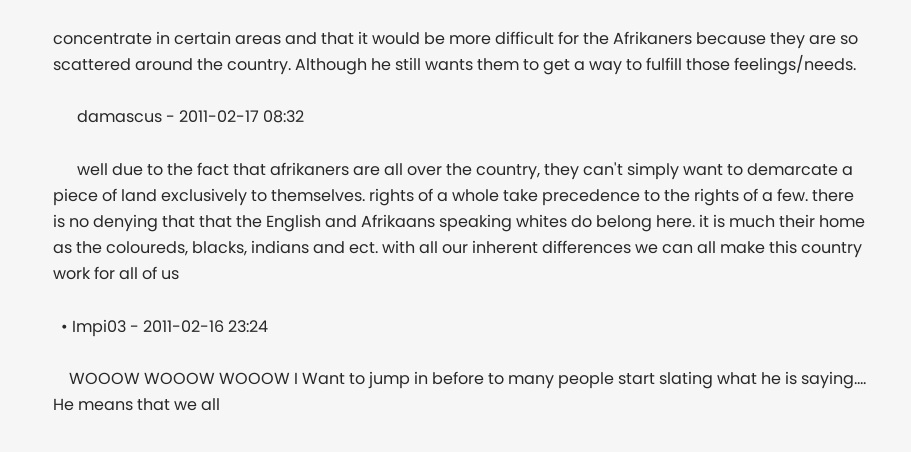concentrate in certain areas and that it would be more difficult for the Afrikaners because they are so scattered around the country. Although he still wants them to get a way to fulfill those feelings/needs.

      damascus - 2011-02-17 08:32

      well due to the fact that afrikaners are all over the country, they can't simply want to demarcate a piece of land exclusively to themselves. rights of a whole take precedence to the rights of a few. there is no denying that that the English and Afrikaans speaking whites do belong here. it is much their home as the coloureds, blacks, indians and ect. with all our inherent differences we can all make this country work for all of us

  • Impi03 - 2011-02-16 23:24

    WOOOW WOOOW WOOOW I Want to jump in before to many people start slating what he is saying.... He means that we all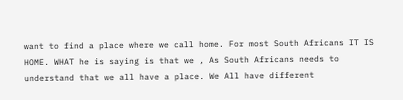want to find a place where we call home. For most South Africans IT IS HOME. WHAT he is saying is that we , As South Africans needs to understand that we all have a place. We All have different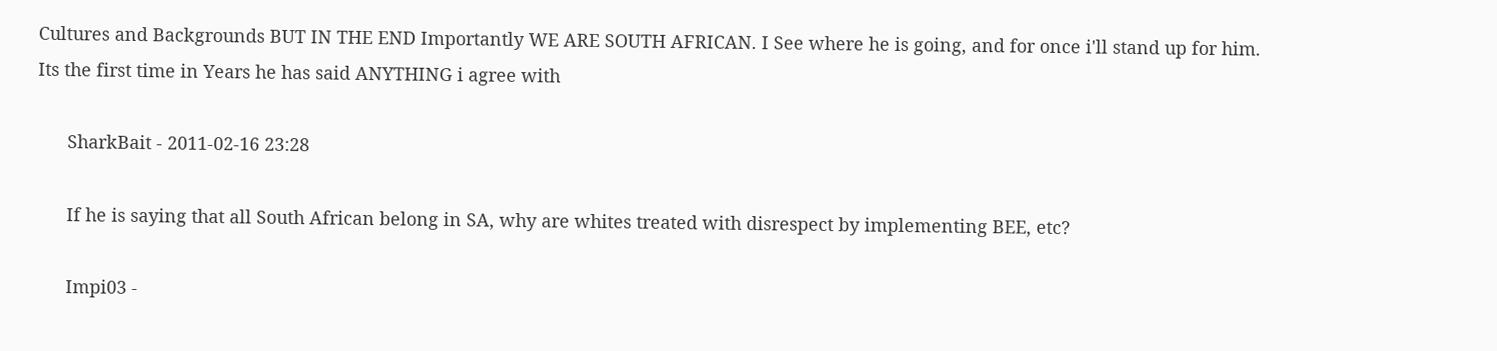Cultures and Backgrounds BUT IN THE END Importantly WE ARE SOUTH AFRICAN. I See where he is going, and for once i'll stand up for him. Its the first time in Years he has said ANYTHING i agree with

      SharkBait - 2011-02-16 23:28

      If he is saying that all South African belong in SA, why are whites treated with disrespect by implementing BEE, etc?

      Impi03 -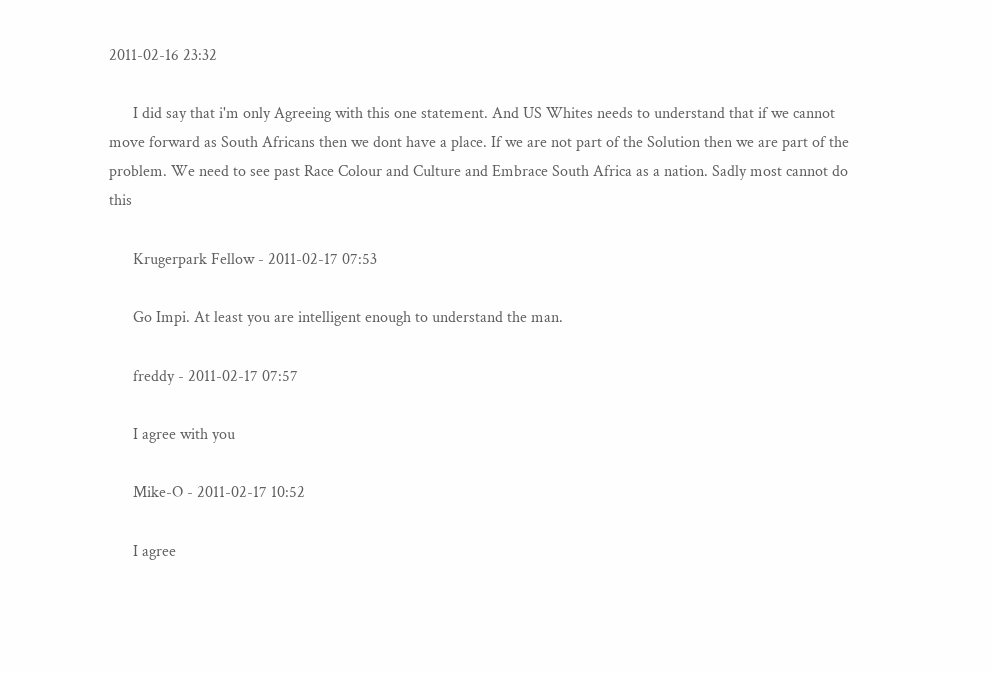2011-02-16 23:32

      I did say that i'm only Agreeing with this one statement. And US Whites needs to understand that if we cannot move forward as South Africans then we dont have a place. If we are not part of the Solution then we are part of the problem. We need to see past Race Colour and Culture and Embrace South Africa as a nation. Sadly most cannot do this

      Krugerpark Fellow - 2011-02-17 07:53

      Go Impi. At least you are intelligent enough to understand the man.

      freddy - 2011-02-17 07:57

      I agree with you

      Mike-O - 2011-02-17 10:52

      I agree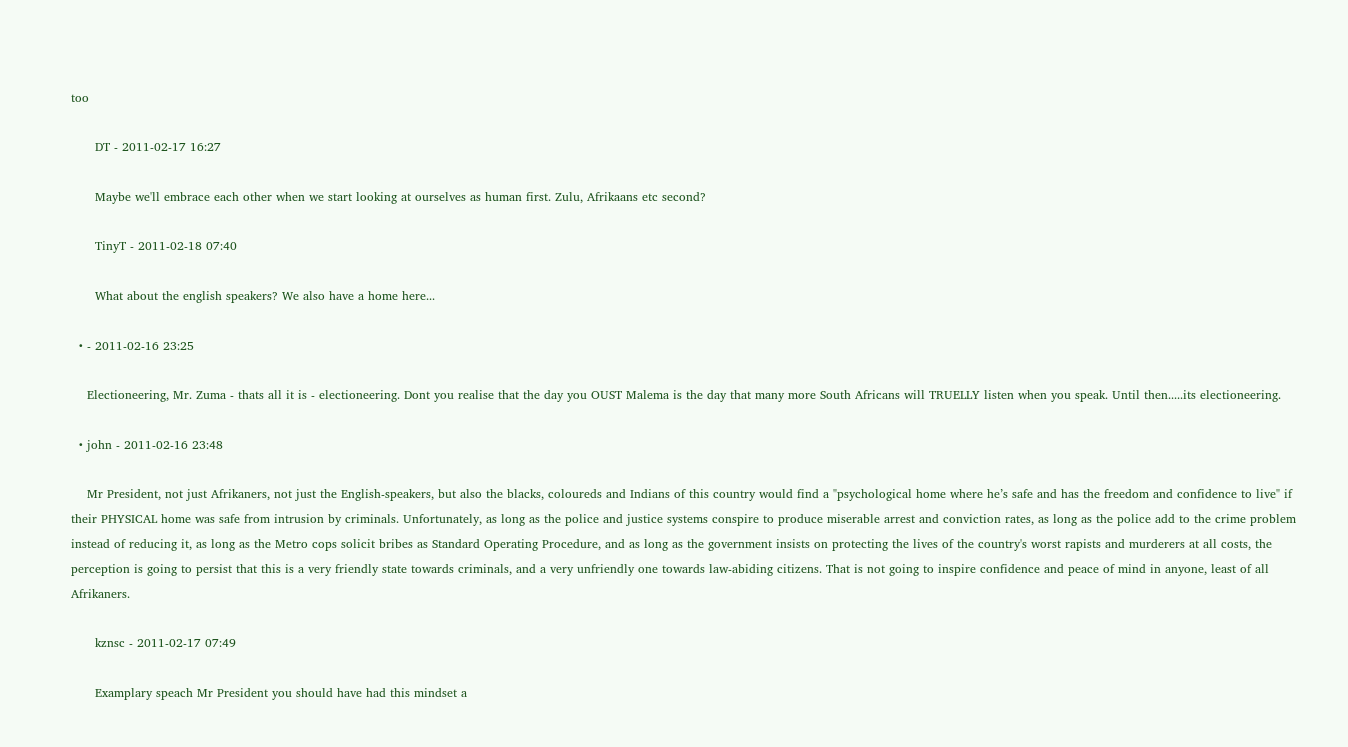too

      DT - 2011-02-17 16:27

      Maybe we'll embrace each other when we start looking at ourselves as human first. Zulu, Afrikaans etc second?

      TinyT - 2011-02-18 07:40

      What about the english speakers? We also have a home here...

  • - 2011-02-16 23:25

    Electioneering, Mr. Zuma - thats all it is - electioneering. Dont you realise that the day you OUST Malema is the day that many more South Africans will TRUELLY listen when you speak. Until then.....its electioneering.

  • john - 2011-02-16 23:48

    Mr President, not just Afrikaners, not just the English-speakers, but also the blacks, coloureds and Indians of this country would find a "psychological home where he’s safe and has the freedom and confidence to live" if their PHYSICAL home was safe from intrusion by criminals. Unfortunately, as long as the police and justice systems conspire to produce miserable arrest and conviction rates, as long as the police add to the crime problem instead of reducing it, as long as the Metro cops solicit bribes as Standard Operating Procedure, and as long as the government insists on protecting the lives of the country's worst rapists and murderers at all costs, the perception is going to persist that this is a very friendly state towards criminals, and a very unfriendly one towards law-abiding citizens. That is not going to inspire confidence and peace of mind in anyone, least of all Afrikaners.

      kznsc - 2011-02-17 07:49

      Examplary speach Mr President you should have had this mindset a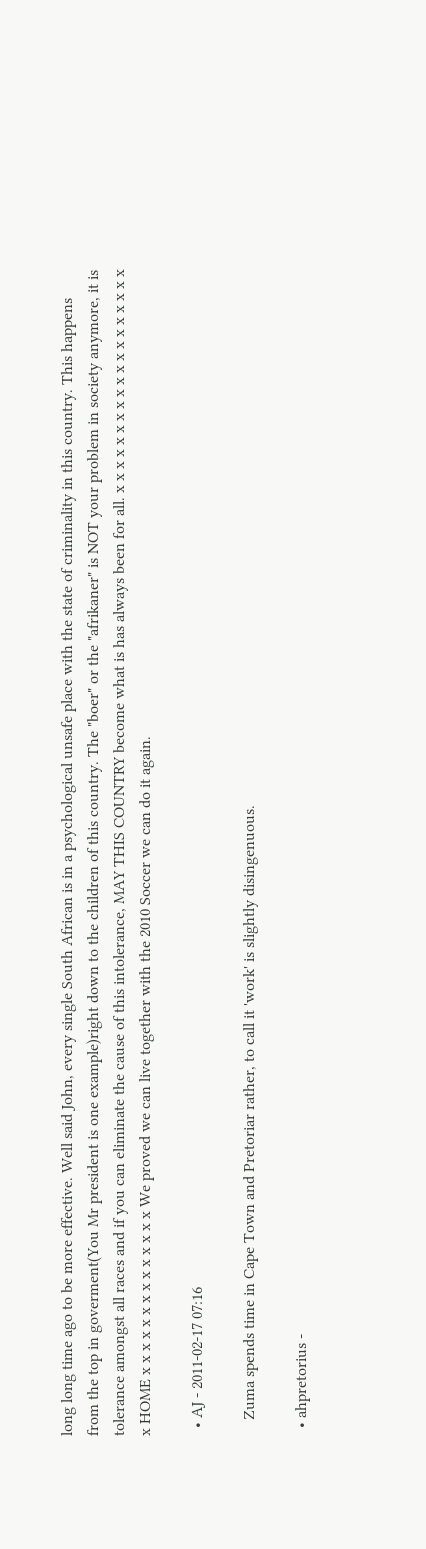long long time ago to be more effective. Well said John, every single South African is in a psychological unsafe place with the state of criminality in this country. This happens from the top in goverment(You Mr president is one example)right down to the children of this country. The "boer" or the "afrikaner" is NOT your problem in society anymore, it is tolerance amongst all races and if you can eliminate the cause of this intolerance, MAY THIS COUNTRY become what is has always been for all. x x x x x x x x x x x x x x x x x x x x HOME x x x x x x x x x x x x x x We proved we can live together with the 2010 Soccer we can do it again.

  • AJ - 2011-02-17 07:16

    Zuma spends time in Cape Town and Pretoriar rather, to call it 'work' is slightly disingenuous.

  • ahpretorius -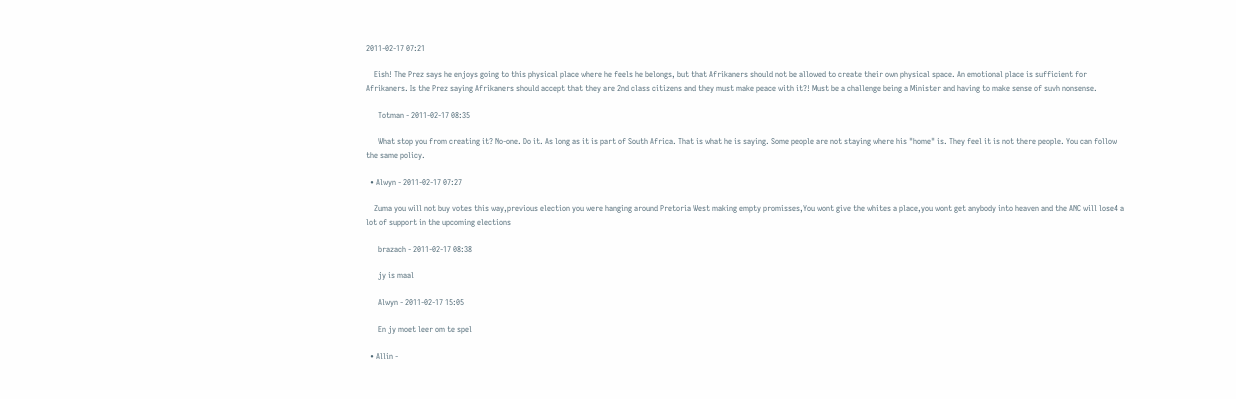2011-02-17 07:21

    Eish! The Prez says he enjoys going to this physical place where he feels he belongs, but that Afrikaners should not be allowed to create their own physical space. An emotional place is sufficient for Afrikaners. Is the Prez saying Afrikaners should accept that they are 2nd class citizens and they must make peace with it?! Must be a challenge being a Minister and having to make sense of suvh nonsense.

      Totman - 2011-02-17 08:35

      What stop you from creating it? No-one. Do it. As long as it is part of South Africa. That is what he is saying. Some people are not staying where his "home" is. They feel it is not there people. You can follow the same policy.

  • Alwyn - 2011-02-17 07:27

    Zuma you will not buy votes this way,previous election you were hanging around Pretoria West making empty promisses,You wont give the whites a place,you wont get anybody into heaven and the ANC will lose4 a lot of support in the upcoming elections

      brazach - 2011-02-17 08:38

      jy is maal

      Alwyn - 2011-02-17 15:05

      En jy moet leer om te spel

  • Allin -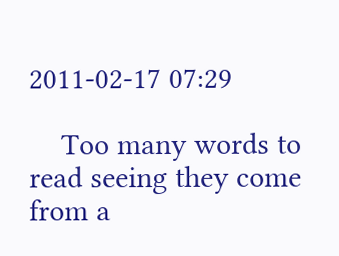2011-02-17 07:29

    Too many words to read seeing they come from a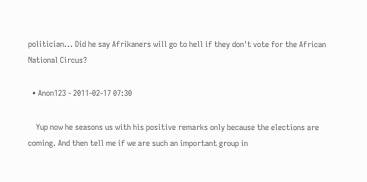politician... Did he say Afrikaners will go to hell if they don't vote for the African National Circus?

  • Anon123 - 2011-02-17 07:30

    Yup now he seasons us with his positive remarks only because the elections are coming. And then tell me if we are such an important group in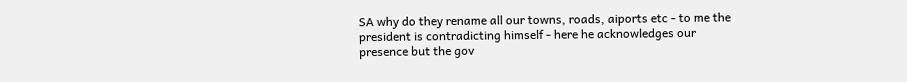SA why do they rename all our towns, roads, aiports etc - to me the president is contradicting himself - here he acknowledges our presence but the gov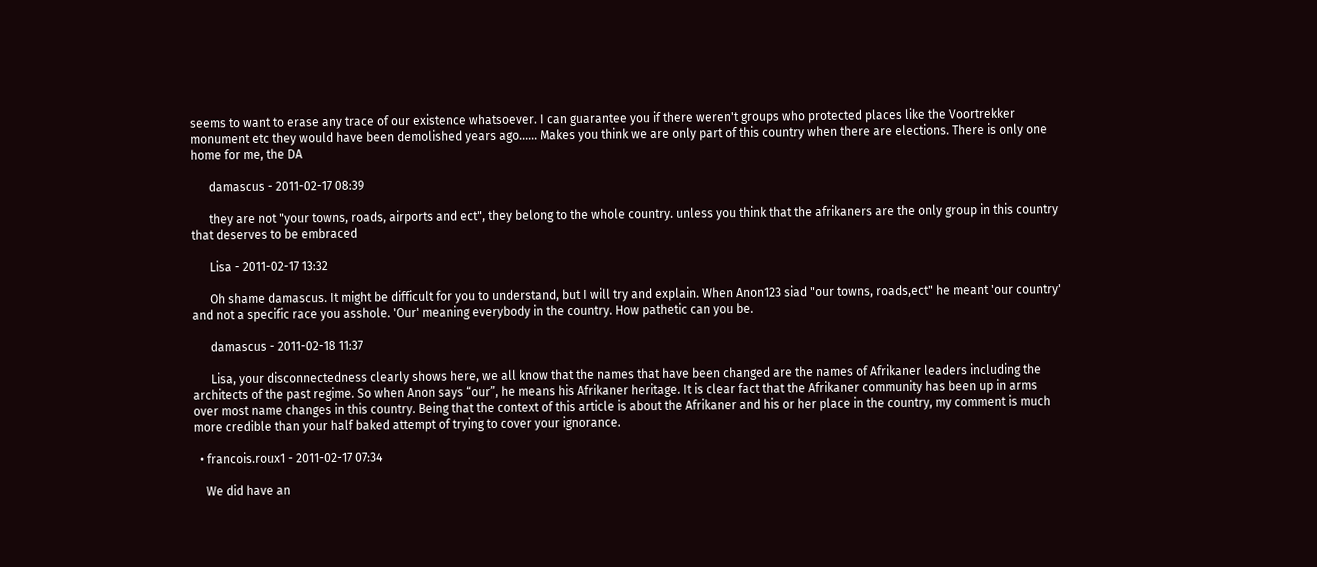seems to want to erase any trace of our existence whatsoever. I can guarantee you if there weren't groups who protected places like the Voortrekker monument etc they would have been demolished years ago...... Makes you think we are only part of this country when there are elections. There is only one home for me, the DA

      damascus - 2011-02-17 08:39

      they are not "your towns, roads, airports and ect", they belong to the whole country. unless you think that the afrikaners are the only group in this country that deserves to be embraced

      Lisa - 2011-02-17 13:32

      Oh shame damascus. It might be difficult for you to understand, but I will try and explain. When Anon123 siad "our towns, roads,ect" he meant 'our country' and not a specific race you asshole. 'Our' meaning everybody in the country. How pathetic can you be.

      damascus - 2011-02-18 11:37

      Lisa, your disconnectedness clearly shows here, we all know that the names that have been changed are the names of Afrikaner leaders including the architects of the past regime. So when Anon says “our”, he means his Afrikaner heritage. It is clear fact that the Afrikaner community has been up in arms over most name changes in this country. Being that the context of this article is about the Afrikaner and his or her place in the country, my comment is much more credible than your half baked attempt of trying to cover your ignorance.

  • francois.roux1 - 2011-02-17 07:34

    We did have an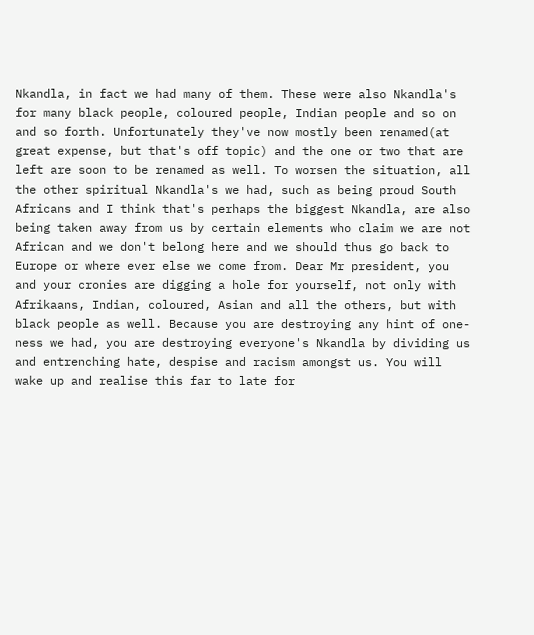Nkandla, in fact we had many of them. These were also Nkandla's for many black people, coloured people, Indian people and so on and so forth. Unfortunately they've now mostly been renamed(at great expense, but that's off topic) and the one or two that are left are soon to be renamed as well. To worsen the situation, all the other spiritual Nkandla's we had, such as being proud South Africans and I think that's perhaps the biggest Nkandla, are also being taken away from us by certain elements who claim we are not African and we don't belong here and we should thus go back to Europe or where ever else we come from. Dear Mr president, you and your cronies are digging a hole for yourself, not only with Afrikaans, Indian, coloured, Asian and all the others, but with black people as well. Because you are destroying any hint of one-ness we had, you are destroying everyone's Nkandla by dividing us and entrenching hate, despise and racism amongst us. You will wake up and realise this far to late for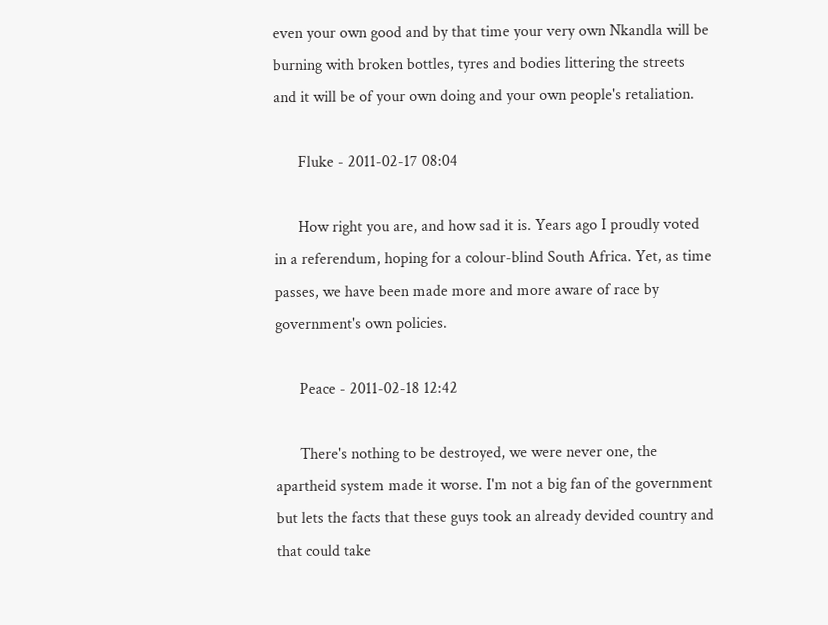even your own good and by that time your very own Nkandla will be burning with broken bottles, tyres and bodies littering the streets and it will be of your own doing and your own people's retaliation.

      Fluke - 2011-02-17 08:04

      How right you are, and how sad it is. Years ago I proudly voted in a referendum, hoping for a colour-blind South Africa. Yet, as time passes, we have been made more and more aware of race by government's own policies.

      Peace - 2011-02-18 12:42

      There's nothing to be destroyed, we were never one, the apartheid system made it worse. I'm not a big fan of the government but lets the facts that these guys took an already devided country and that could take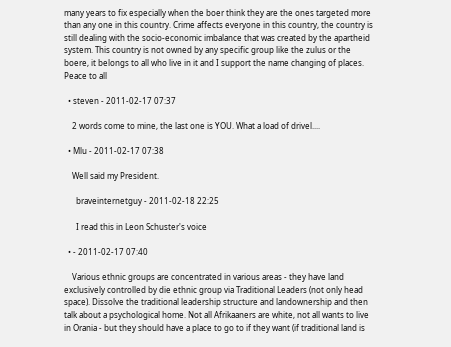many years to fix especially when the boer think they are the ones targeted more than any one in this country. Crime affects everyone in this country, the country is still dealing with the socio-economic imbalance that was created by the apartheid system. This country is not owned by any specific group like the zulus or the boere, it belongs to all who live in it and I support the name changing of places. Peace to all

  • steven - 2011-02-17 07:37

    2 words come to mine, the last one is YOU. What a load of drivel....

  • Mlu - 2011-02-17 07:38

    Well said my President.

      braveinternetguy - 2011-02-18 22:25

      I read this in Leon Schuster's voice

  • - 2011-02-17 07:40

    Various ethnic groups are concentrated in various areas - they have land exclusively controlled by die ethnic group via Traditional Leaders (not only head space). Dissolve the traditional leadership structure and landownership and then talk about a psychological home. Not all Afrikaaners are white, not all wants to live in Orania - but they should have a place to go to if they want (if traditional land is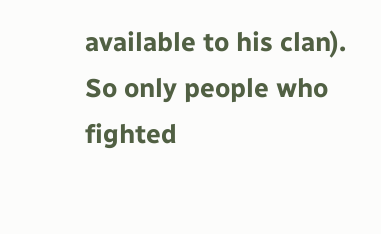available to his clan). So only people who fighted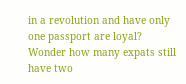in a revolution and have only one passport are loyal? Wonder how many expats still have two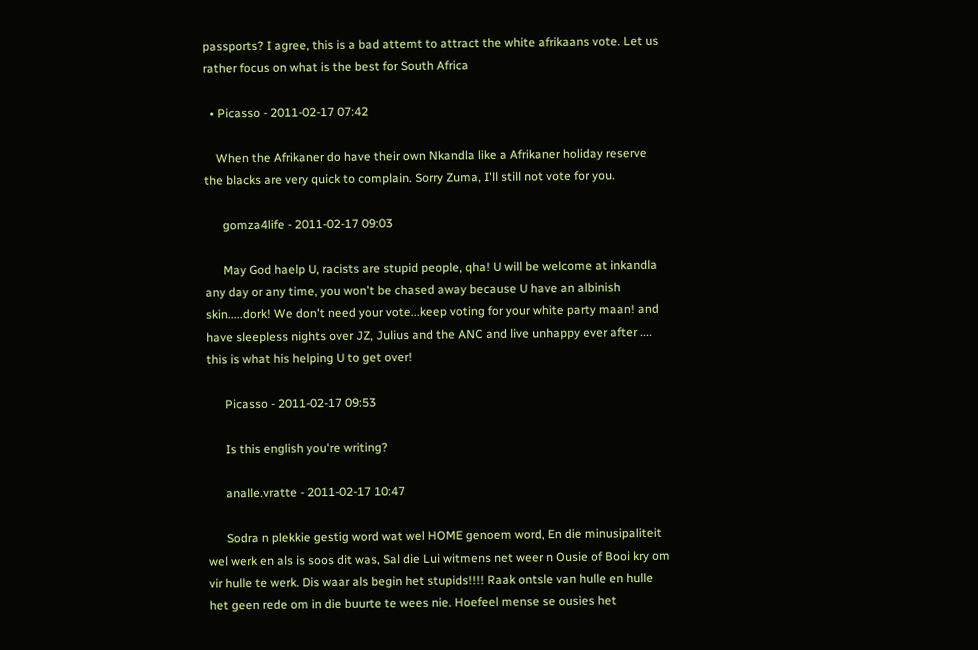passports? I agree, this is a bad attemt to attract the white afrikaans vote. Let us rather focus on what is the best for South Africa

  • Picasso - 2011-02-17 07:42

    When the Afrikaner do have their own Nkandla like a Afrikaner holiday reserve the blacks are very quick to complain. Sorry Zuma, I'll still not vote for you.

      gomza4life - 2011-02-17 09:03

      May God haelp U, racists are stupid people, qha! U will be welcome at inkandla any day or any time, you won't be chased away because U have an albinish skin.....dork! We don't need your vote...keep voting for your white party maan! and have sleepless nights over JZ, Julius and the ANC and live unhappy ever after .... this is what his helping U to get over!

      Picasso - 2011-02-17 09:53

      Is this english you're writing?

      analle.vratte - 2011-02-17 10:47

      Sodra n plekkie gestig word wat wel HOME genoem word, En die minusipaliteit wel werk en als is soos dit was, Sal die Lui witmens net weer n Ousie of Booi kry om vir hulle te werk. Dis waar als begin het stupids!!!! Raak ontsle van hulle en hulle het geen rede om in die buurte te wees nie. Hoefeel mense se ousies het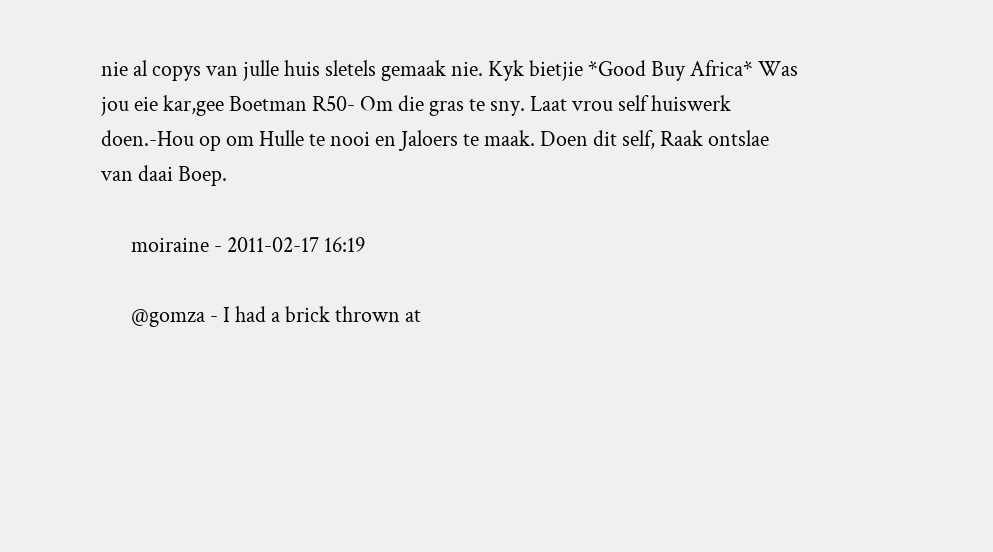nie al copys van julle huis sletels gemaak nie. Kyk bietjie *Good Buy Africa* Was jou eie kar,gee Boetman R50- Om die gras te sny. Laat vrou self huiswerk doen.-Hou op om Hulle te nooi en Jaloers te maak. Doen dit self, Raak ontslae van daai Boep.

      moiraine - 2011-02-17 16:19

      @gomza - I had a brick thrown at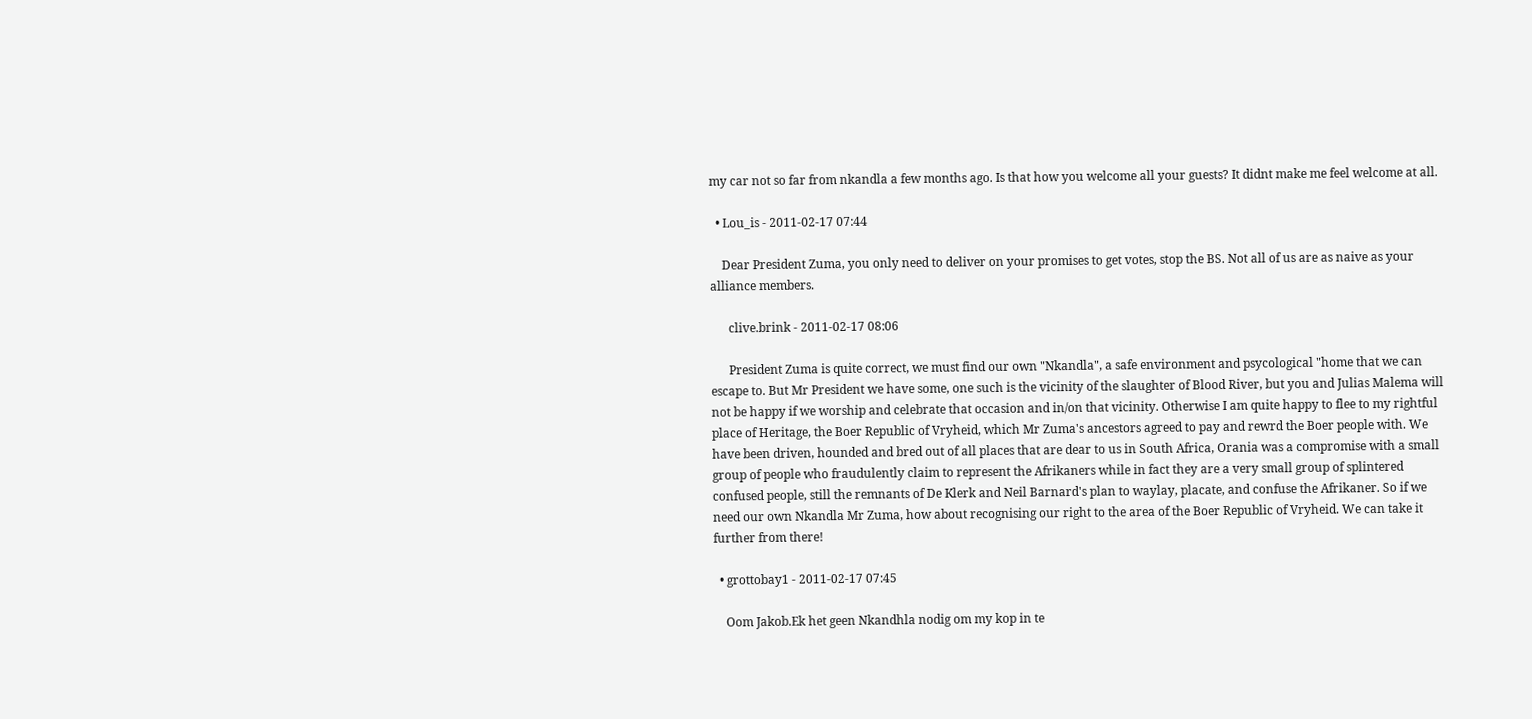my car not so far from nkandla a few months ago. Is that how you welcome all your guests? It didnt make me feel welcome at all.

  • Lou_is - 2011-02-17 07:44

    Dear President Zuma, you only need to deliver on your promises to get votes, stop the BS. Not all of us are as naive as your alliance members.

      clive.brink - 2011-02-17 08:06

      President Zuma is quite correct, we must find our own "Nkandla", a safe environment and psycological "home that we can escape to. But Mr President we have some, one such is the vicinity of the slaughter of Blood River, but you and Julias Malema will not be happy if we worship and celebrate that occasion and in/on that vicinity. Otherwise I am quite happy to flee to my rightful place of Heritage, the Boer Republic of Vryheid, which Mr Zuma's ancestors agreed to pay and rewrd the Boer people with. We have been driven, hounded and bred out of all places that are dear to us in South Africa, Orania was a compromise with a small group of people who fraudulently claim to represent the Afrikaners while in fact they are a very small group of splintered confused people, still the remnants of De Klerk and Neil Barnard's plan to waylay, placate, and confuse the Afrikaner. So if we need our own Nkandla Mr Zuma, how about recognising our right to the area of the Boer Republic of Vryheid. We can take it further from there!

  • grottobay1 - 2011-02-17 07:45

    Oom Jakob.Ek het geen Nkandhla nodig om my kop in te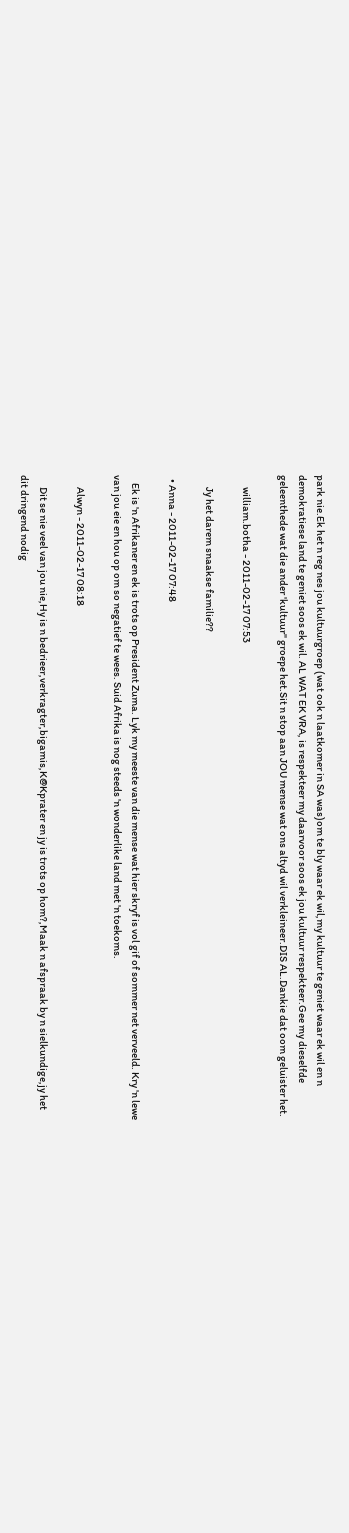park nie.Ek het n reg nes jou kultuurgroep (wat ook n laatkomer in SA was)om te bly waar ek wil,my kultuur te geniet waar ek wil en n demokratiese land te geniet soos ek wil. AL WAT EK VRA, is respekteer my daarvoor soos ek jou kultuur respekteer.Gee my dieselfde geleenthede wat die ander 'kultuur" groepe het.Sit n stop aan JOU mense wat ons altyd wil verkleineer.DIS AL.Dankie dat oom geluister het.

      william.botha - 2011-02-17 07:53

      Jy het darem snaakse familie??

  • Anna - 2011-02-17 07:48

    Ek is 'n Afrikaner en ek is trots op President Zuma. Lyk my meeste van die mense wat hier skryf is vol gif of sommer net verveeld. Kry 'n lewe van jou eie en hou op om so negatief te wees. Suid Afrika is nog steeds 'n wonderlike land met 'n toekoms.

      Alwyn - 2011-02-17 08:18

      Dit se nie veel van jou nie,Hy is n bedrieer,verkragter,bigamis,K@Kprater en jy is trots op hom?,Maak n afspraak by n sielkundige,jy het dit dringend nodig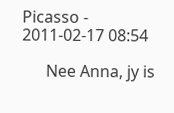Picasso - 2011-02-17 08:54

      Nee Anna, jy is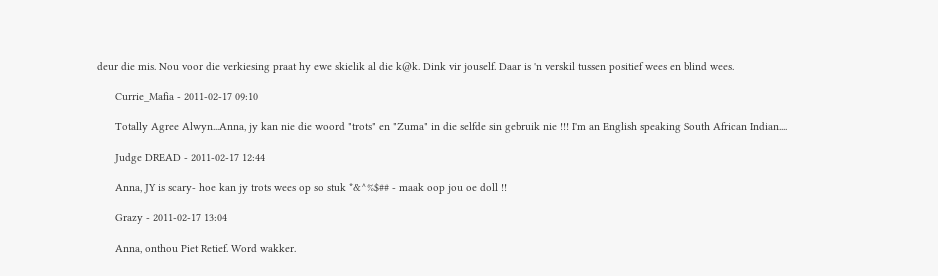deur die mis. Nou voor die verkiesing praat hy ewe skielik al die k@k. Dink vir jouself. Daar is 'n verskil tussen positief wees en blind wees.

      Currie_Mafia - 2011-02-17 09:10

      Totally Agree Alwyn...Anna, jy kan nie die woord "trots" en "Zuma" in die selfde sin gebruik nie !!! I'm an English speaking South African Indian....

      Judge DREAD - 2011-02-17 12:44

      Anna, JY is scary- hoe kan jy trots wees op so stuk *&^%$## - maak oop jou oe doll !!

      Grazy - 2011-02-17 13:04

      Anna, onthou Piet Retief. Word wakker.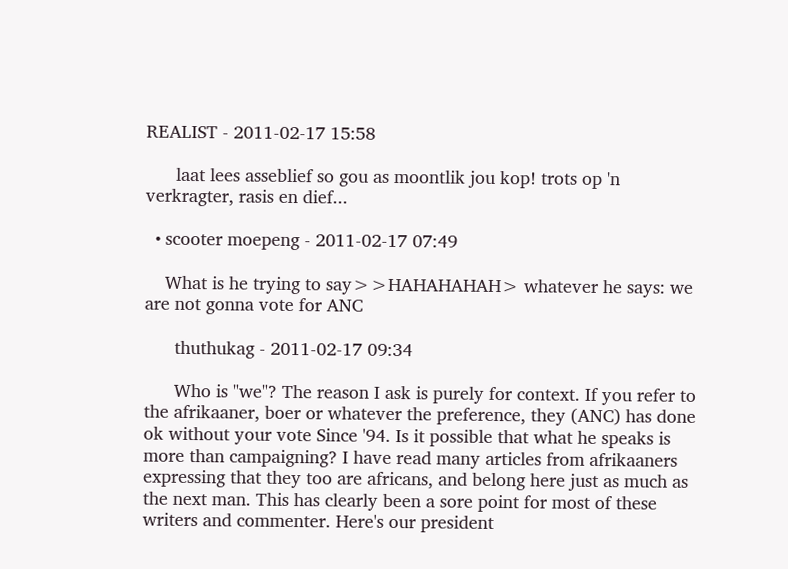REALIST - 2011-02-17 15:58

      laat lees asseblief so gou as moontlik jou kop! trots op 'n verkragter, rasis en dief...

  • scooter moepeng - 2011-02-17 07:49

    What is he trying to say>>HAHAHAHAH> whatever he says: we are not gonna vote for ANC

      thuthukag - 2011-02-17 09:34

      Who is "we"? The reason I ask is purely for context. If you refer to the afrikaaner, boer or whatever the preference, they (ANC) has done ok without your vote Since '94. Is it possible that what he speaks is more than campaigning? I have read many articles from afrikaaners expressing that they too are africans, and belong here just as much as the next man. This has clearly been a sore point for most of these writers and commenter. Here's our president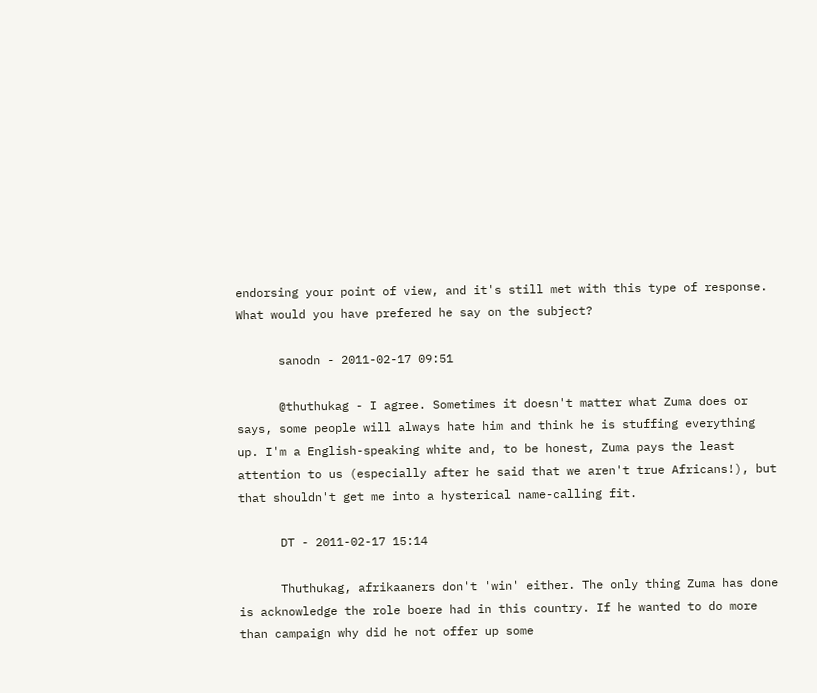endorsing your point of view, and it's still met with this type of response. What would you have prefered he say on the subject?

      sanodn - 2011-02-17 09:51

      @thuthukag - I agree. Sometimes it doesn't matter what Zuma does or says, some people will always hate him and think he is stuffing everything up. I'm a English-speaking white and, to be honest, Zuma pays the least attention to us (especially after he said that we aren't true Africans!), but that shouldn't get me into a hysterical name-calling fit.

      DT - 2011-02-17 15:14

      Thuthukag, afrikaaners don't 'win' either. The only thing Zuma has done is acknowledge the role boere had in this country. If he wanted to do more than campaign why did he not offer up some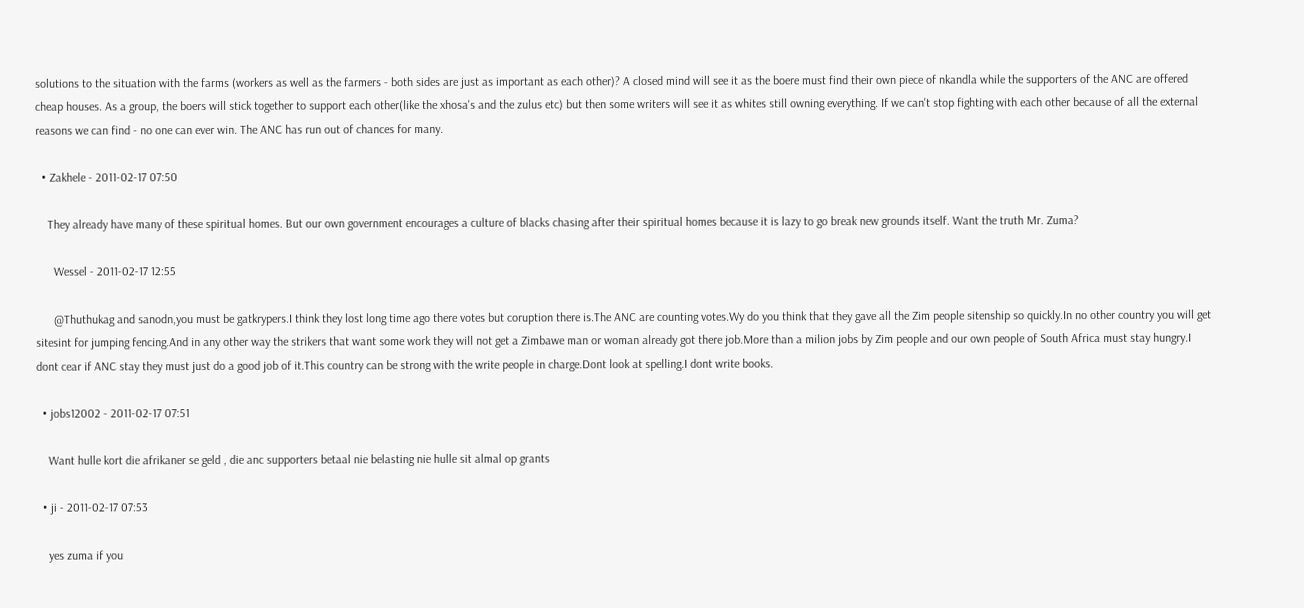solutions to the situation with the farms (workers as well as the farmers - both sides are just as important as each other)? A closed mind will see it as the boere must find their own piece of nkandla while the supporters of the ANC are offered cheap houses. As a group, the boers will stick together to support each other(like the xhosa's and the zulus etc) but then some writers will see it as whites still owning everything. If we can't stop fighting with each other because of all the external reasons we can find - no one can ever win. The ANC has run out of chances for many.

  • Zakhele - 2011-02-17 07:50

    They already have many of these spiritual homes. But our own government encourages a culture of blacks chasing after their spiritual homes because it is lazy to go break new grounds itself. Want the truth Mr. Zuma?

      Wessel - 2011-02-17 12:55

      @Thuthukag and sanodn,you must be gatkrypers.I think they lost long time ago there votes but coruption there is.The ANC are counting votes.Wy do you think that they gave all the Zim people sitenship so quickly.In no other country you will get sitesint for jumping fencing.And in any other way the strikers that want some work they will not get a Zimbawe man or woman already got there job.More than a milion jobs by Zim people and our own people of South Africa must stay hungry.I dont cear if ANC stay they must just do a good job of it.This country can be strong with the write people in charge.Dont look at spelling.I dont write books.

  • jobs12002 - 2011-02-17 07:51

    Want hulle kort die afrikaner se geld , die anc supporters betaal nie belasting nie hulle sit almal op grants

  • ji - 2011-02-17 07:53

    yes zuma if you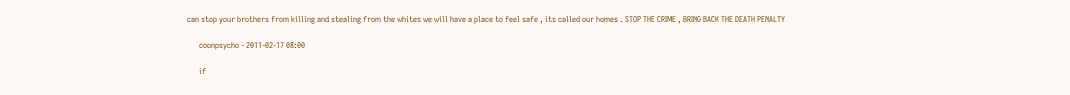can stop your brothers from killing and stealing from the whites we will have a place to feel safe , its called our homes . STOP THE CRIME , BRING BACK THE DEATH PENALTY

      coonpsycho - 2011-02-17 08:00

      if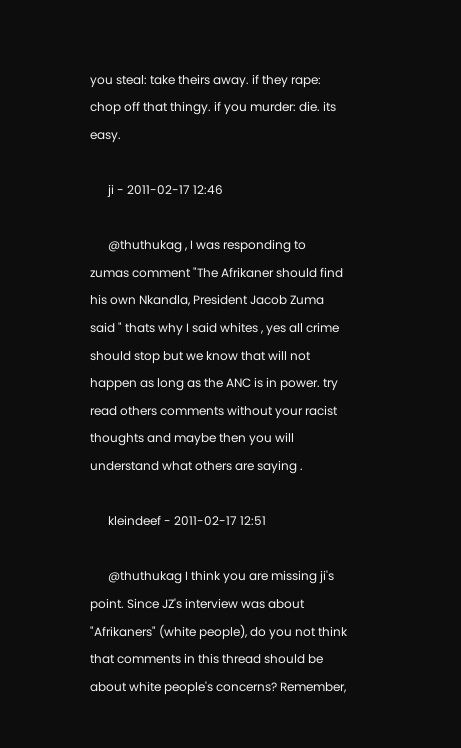you steal: take theirs away. if they rape: chop off that thingy. if you murder: die. its easy.

      ji - 2011-02-17 12:46

      @thuthukag , I was responding to zumas comment "The Afrikaner should find his own Nkandla, President Jacob Zuma said " thats why I said whites , yes all crime should stop but we know that will not happen as long as the ANC is in power. try read others comments without your racist thoughts and maybe then you will understand what others are saying .

      kleindeef - 2011-02-17 12:51

      @thuthukag I think you are missing ji's point. Since JZ's interview was about "Afrikaners" (white people), do you not think that comments in this thread should be about white people's concerns? Remember,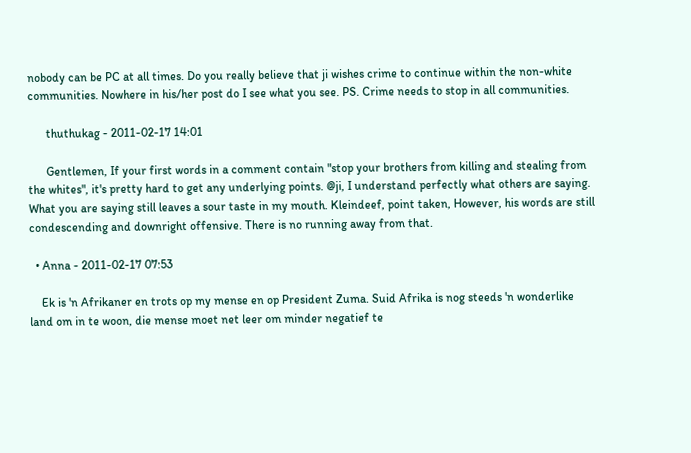nobody can be PC at all times. Do you really believe that ji wishes crime to continue within the non-white communities. Nowhere in his/her post do I see what you see. PS. Crime needs to stop in all communities.

      thuthukag - 2011-02-17 14:01

      Gentlemen, If your first words in a comment contain "stop your brothers from killing and stealing from the whites", it's pretty hard to get any underlying points. @ji, I understand perfectly what others are saying. What you are saying still leaves a sour taste in my mouth. Kleindeef, point taken, However, his words are still condescending and downright offensive. There is no running away from that.

  • Anna - 2011-02-17 07:53

    Ek is 'n Afrikaner en trots op my mense en op President Zuma. Suid Afrika is nog steeds 'n wonderlike land om in te woon, die mense moet net leer om minder negatief te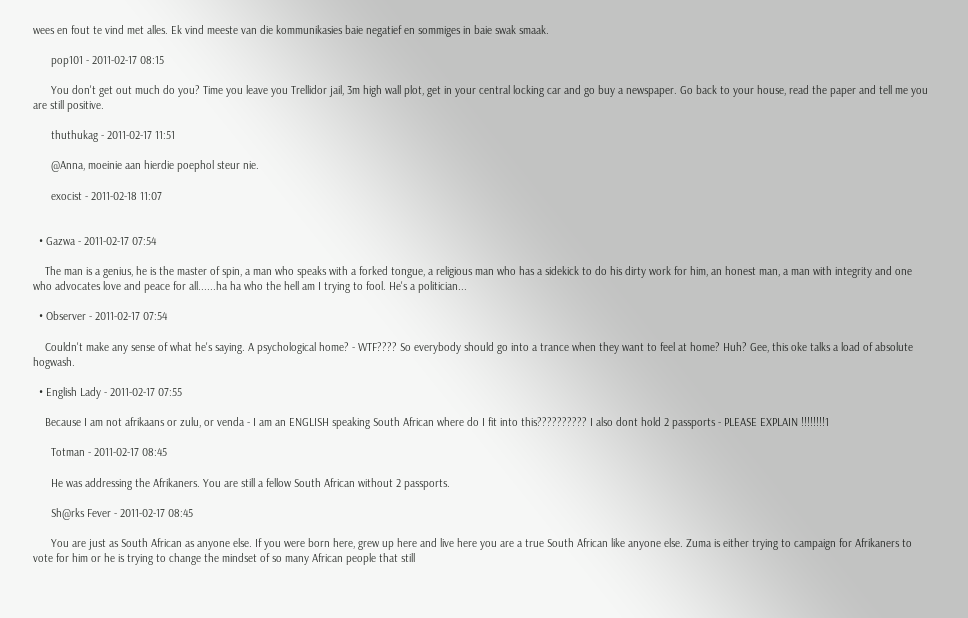wees en fout te vind met alles. Ek vind meeste van die kommunikasies baie negatief en sommiges in baie swak smaak.

      pop101 - 2011-02-17 08:15

      You don't get out much do you? Time you leave you Trellidor jail, 3m high wall plot, get in your central locking car and go buy a newspaper. Go back to your house, read the paper and tell me you are still positive.

      thuthukag - 2011-02-17 11:51

      @Anna, moeinie aan hierdie poephol steur nie.

      exocist - 2011-02-18 11:07


  • Gazwa - 2011-02-17 07:54

    The man is a genius, he is the master of spin, a man who speaks with a forked tongue, a religious man who has a sidekick to do his dirty work for him, an honest man, a man with integrity and one who advocates love and peace for all......ha ha who the hell am I trying to fool. He's a politician...

  • Observer - 2011-02-17 07:54

    Couldn't make any sense of what he's saying. A psychological home? - WTF???? So everybody should go into a trance when they want to feel at home? Huh? Gee, this oke talks a load of absolute hogwash.

  • English Lady - 2011-02-17 07:55

    Because I am not afrikaans or zulu, or venda - I am an ENGLISH speaking South African where do I fit into this?????????? I also dont hold 2 passports - PLEASE EXPLAIN !!!!!!!!1

      Totman - 2011-02-17 08:45

      He was addressing the Afrikaners. You are still a fellow South African without 2 passports.

      Sh@rks Fever - 2011-02-17 08:45

      You are just as South African as anyone else. If you were born here, grew up here and live here you are a true South African like anyone else. Zuma is either trying to campaign for Afrikaners to vote for him or he is trying to change the mindset of so many African people that still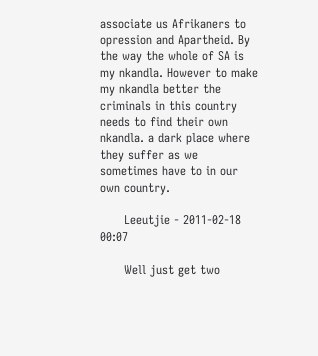associate us Afrikaners to opression and Apartheid. By the way the whole of SA is my nkandla. However to make my nkandla better the criminals in this country needs to find their own nkandla. a dark place where they suffer as we sometimes have to in our own country.

      Leeutjie - 2011-02-18 00:07

      Well just get two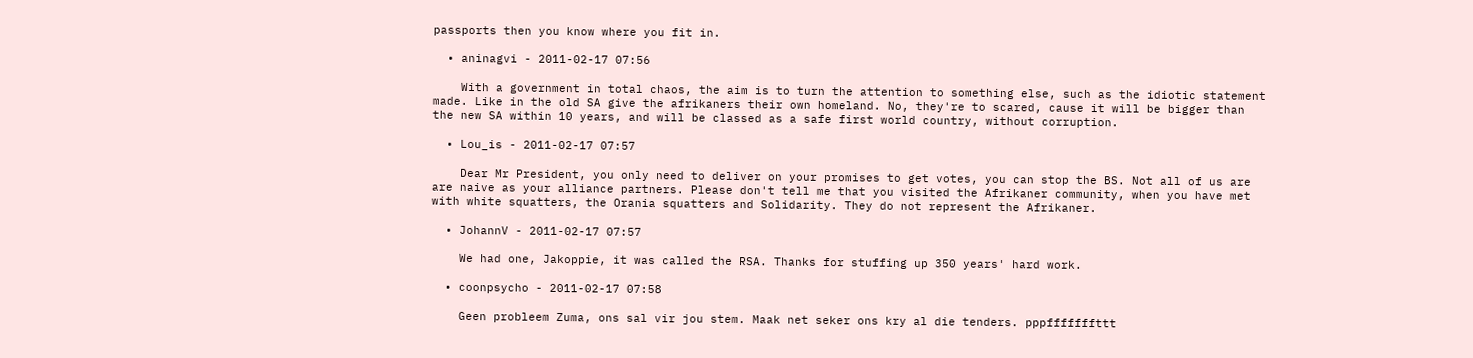passports then you know where you fit in.

  • aninagvi - 2011-02-17 07:56

    With a government in total chaos, the aim is to turn the attention to something else, such as the idiotic statement made. Like in the old SA give the afrikaners their own homeland. No, they're to scared, cause it will be bigger than the new SA within 10 years, and will be classed as a safe first world country, without corruption.

  • Lou_is - 2011-02-17 07:57

    Dear Mr President, you only need to deliver on your promises to get votes, you can stop the BS. Not all of us are are naive as your alliance partners. Please don't tell me that you visited the Afrikaner community, when you have met with white squatters, the Orania squatters and Solidarity. They do not represent the Afrikaner.

  • JohannV - 2011-02-17 07:57

    We had one, Jakoppie, it was called the RSA. Thanks for stuffing up 350 years' hard work.

  • coonpsycho - 2011-02-17 07:58

    Geen probleem Zuma, ons sal vir jou stem. Maak net seker ons kry al die tenders. pppfffffffttt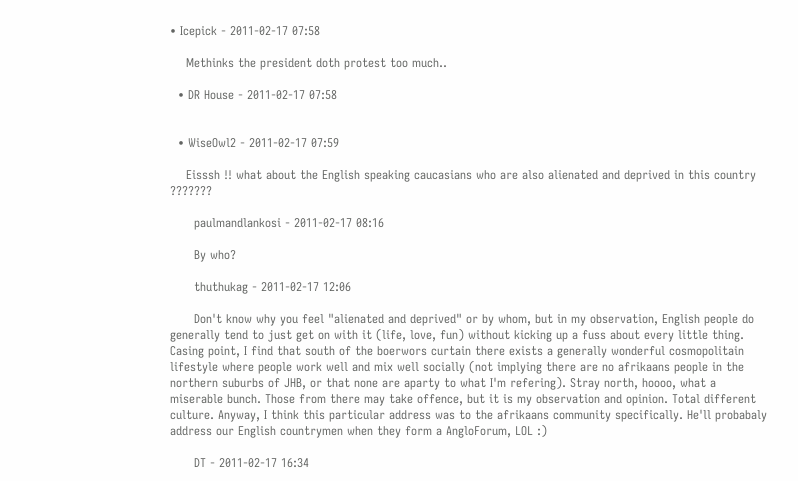• Icepick - 2011-02-17 07:58

    Methinks the president doth protest too much..

  • DR House - 2011-02-17 07:58


  • WiseOwl2 - 2011-02-17 07:59

    Eisssh !! what about the English speaking caucasians who are also alienated and deprived in this country ???????

      paulmandlankosi - 2011-02-17 08:16

      By who?

      thuthukag - 2011-02-17 12:06

      Don't know why you feel "alienated and deprived" or by whom, but in my observation, English people do generally tend to just get on with it (life, love, fun) without kicking up a fuss about every little thing. Casing point, I find that south of the boerwors curtain there exists a generally wonderful cosmopolitain lifestyle where people work well and mix well socially (not implying there are no afrikaans people in the northern suburbs of JHB, or that none are aparty to what I'm refering). Stray north, hoooo, what a miserable bunch. Those from there may take offence, but it is my observation and opinion. Total different culture. Anyway, I think this particular address was to the afrikaans community specifically. He'll probabaly address our English countrymen when they form a AngloForum, LOL :)

      DT - 2011-02-17 16:34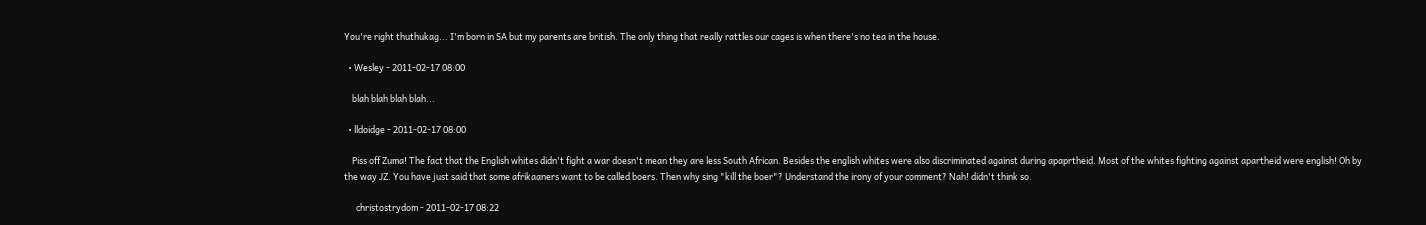You're right thuthukag... I'm born in SA but my parents are british. The only thing that really rattles our cages is when there's no tea in the house.

  • Wesley - 2011-02-17 08:00

    blah blah blah blah...

  • lldoidge - 2011-02-17 08:00

    Piss off Zuma! The fact that the English whites didn't fight a war doesn't mean they are less South African. Besides the english whites were also discriminated against during apaprtheid. Most of the whites fighting against apartheid were english! Oh by the way JZ. You have just said that some afrikaaners want to be called boers. Then why sing "kill the boer"? Understand the irony of your comment? Nah! didn't think so.

      christostrydom - 2011-02-17 08:22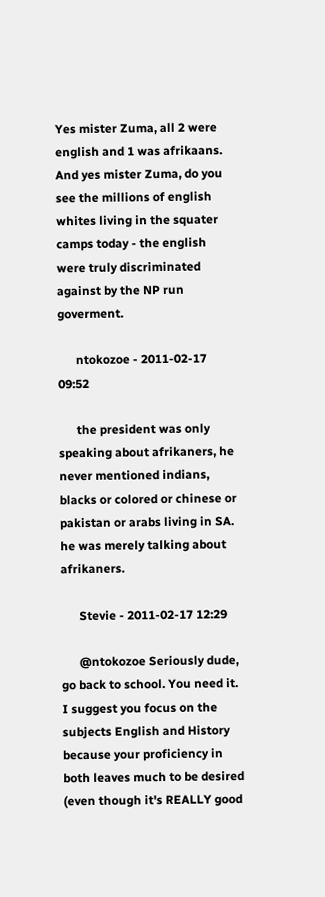Yes mister Zuma, all 2 were english and 1 was afrikaans. And yes mister Zuma, do you see the millions of english whites living in the squater camps today - the english were truly discriminated against by the NP run goverment.

      ntokozoe - 2011-02-17 09:52

      the president was only speaking about afrikaners, he never mentioned indians, blacks or colored or chinese or pakistan or arabs living in SA. he was merely talking about afrikaners.

      Stevie - 2011-02-17 12:29

      @ntokozoe Seriously dude, go back to school. You need it. I suggest you focus on the subjects English and History because your proficiency in both leaves much to be desired (even though it's REALLY good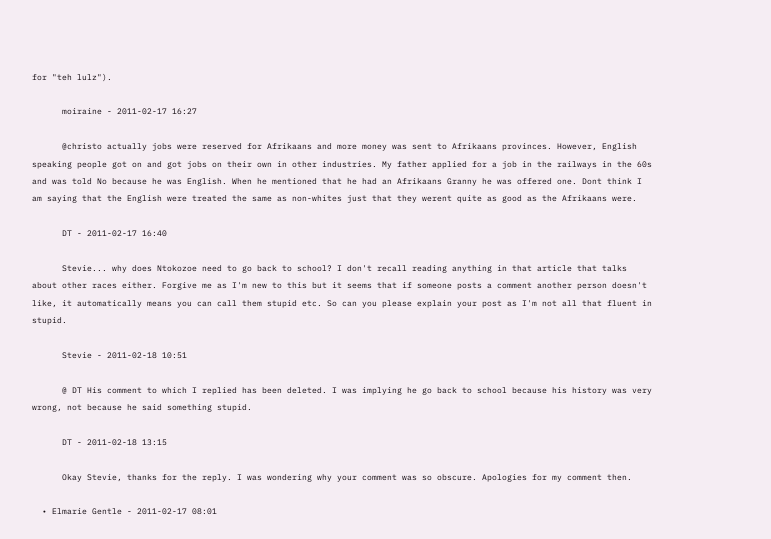for "teh lulz").

      moiraine - 2011-02-17 16:27

      @christo actually jobs were reserved for Afrikaans and more money was sent to Afrikaans provinces. However, English speaking people got on and got jobs on their own in other industries. My father applied for a job in the railways in the 60s and was told No because he was English. When he mentioned that he had an Afrikaans Granny he was offered one. Dont think I am saying that the English were treated the same as non-whites just that they werent quite as good as the Afrikaans were.

      DT - 2011-02-17 16:40

      Stevie... why does Ntokozoe need to go back to school? I don't recall reading anything in that article that talks about other races either. Forgive me as I'm new to this but it seems that if someone posts a comment another person doesn't like, it automatically means you can call them stupid etc. So can you please explain your post as I'm not all that fluent in stupid.

      Stevie - 2011-02-18 10:51

      @ DT His comment to which I replied has been deleted. I was implying he go back to school because his history was very wrong, not because he said something stupid.

      DT - 2011-02-18 13:15

      Okay Stevie, thanks for the reply. I was wondering why your comment was so obscure. Apologies for my comment then.

  • Elmarie Gentle - 2011-02-17 08:01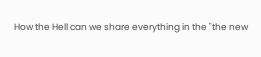How the Hell can we share everything in the "the new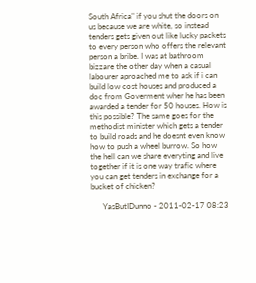South Africa" if you shut the doors on us because we are white, so instead tenders gets given out like lucky packets to every person who offers the relevant person a bribe. I was at bathroom bizzare the other day when a casual labourer aproached me to ask if i can build low cost houses and produced a doc from Goverment wher he has been awarded a tender for 50 houses. How is this possible? The same goes for the methodist minister which gets a tender to build roads and he doesnt even know how to push a wheel burrow. So how the hell can we share everyting and live together if it is one way trafic where you can get tenders in exchange for a bucket of chicken?

      YasButIDunno - 2011-02-17 08:23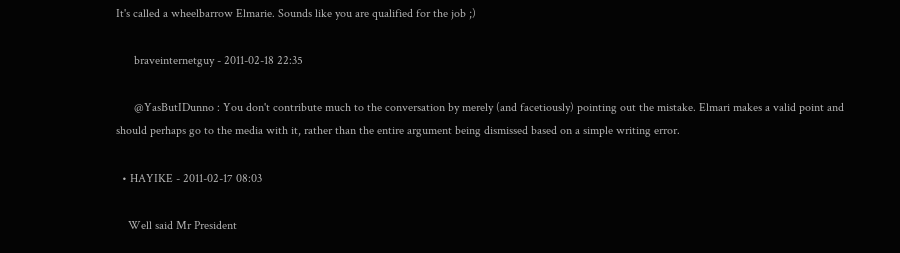It's called a wheelbarrow Elmarie. Sounds like you are qualified for the job ;)

      braveinternetguy - 2011-02-18 22:35

      @YasButIDunno : You don't contribute much to the conversation by merely (and facetiously) pointing out the mistake. Elmari makes a valid point and should perhaps go to the media with it, rather than the entire argument being dismissed based on a simple writing error.

  • HAYIKE - 2011-02-17 08:03

    Well said Mr President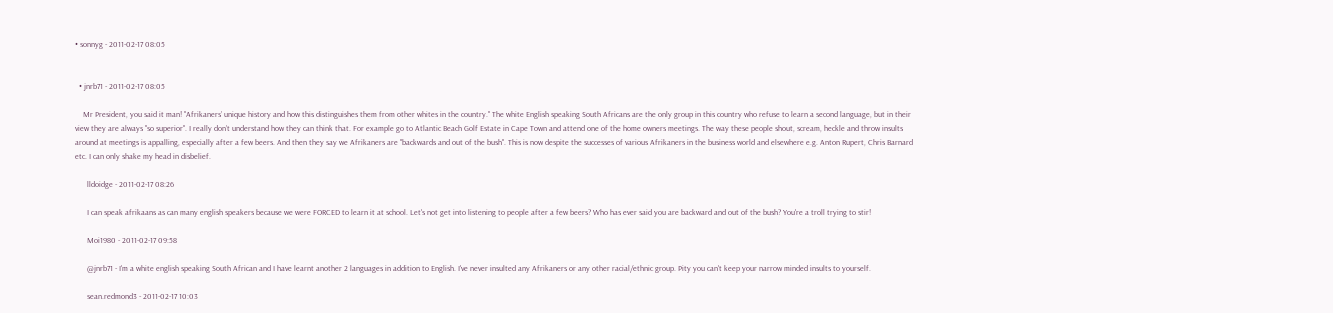• sonnyg - 2011-02-17 08:05


  • jnrb71 - 2011-02-17 08:05

    Mr President, you said it man! "Afrikaners’ unique history and how this distinguishes them from other whites in the country." The white English speaking South Africans are the only group in this country who refuse to learn a second language, but in their view they are always "so superior". I really don’t understand how they can think that. For example go to Atlantic Beach Golf Estate in Cape Town and attend one of the home owners meetings. The way these people shout, scream, heckle and throw insults around at meetings is appalling, especially after a few beers. And then they say we Afrikaners are "backwards and out of the bush". This is now despite the successes of various Afrikaners in the business world and elsewhere e.g. Anton Rupert, Chris Barnard etc. I can only shake my head in disbelief.

      lldoidge - 2011-02-17 08:26

      I can speak afrikaans as can many english speakers because we were FORCED to learn it at school. Let's not get into listening to people after a few beers? Who has ever said you are backward and out of the bush? You're a troll trying to stir!

      Moi1980 - 2011-02-17 09:58

      @jnrb71 - I'm a white english speaking South African and I have learnt another 2 languages in addition to English. I've never insulted any Afrikaners or any other racial/ethnic group. Pity you can't keep your narrow minded insults to yourself.

      sean.redmond3 - 2011-02-17 10:03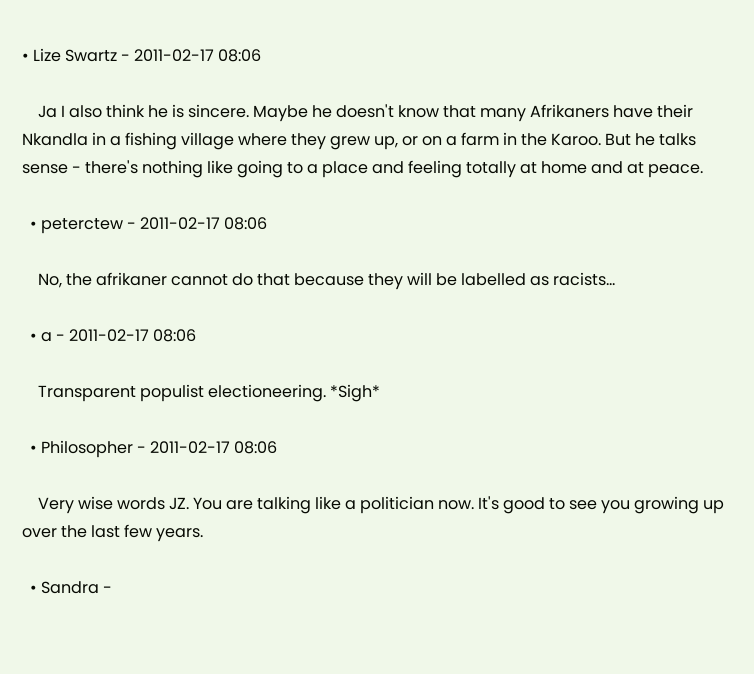• Lize Swartz - 2011-02-17 08:06

    Ja I also think he is sincere. Maybe he doesn't know that many Afrikaners have their Nkandla in a fishing village where they grew up, or on a farm in the Karoo. But he talks sense - there's nothing like going to a place and feeling totally at home and at peace.

  • peterctew - 2011-02-17 08:06

    No, the afrikaner cannot do that because they will be labelled as racists...

  • a - 2011-02-17 08:06

    Transparent populist electioneering. *Sigh*

  • Philosopher - 2011-02-17 08:06

    Very wise words JZ. You are talking like a politician now. It's good to see you growing up over the last few years.

  • Sandra -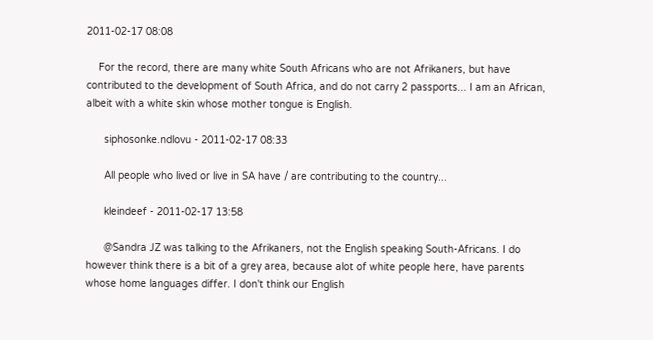2011-02-17 08:08

    For the record, there are many white South Africans who are not Afrikaners, but have contributed to the development of South Africa, and do not carry 2 passports... I am an African, albeit with a white skin whose mother tongue is English.

      siphosonke.ndlovu - 2011-02-17 08:33

      All people who lived or live in SA have / are contributing to the country...

      kleindeef - 2011-02-17 13:58

      @Sandra JZ was talking to the Afrikaners, not the English speaking South-Africans. I do however think there is a bit of a grey area, because alot of white people here, have parents whose home languages differ. I don't think our English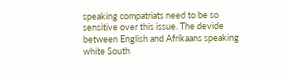speaking compatriats need to be so sensitive over this issue. The devide between English and Afrikaans speaking white South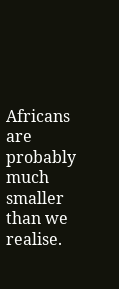Africans are probably much smaller than we realise.